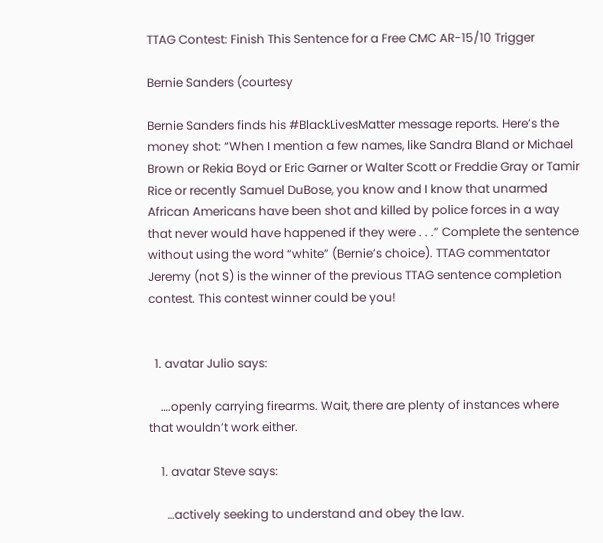TTAG Contest: Finish This Sentence for a Free CMC AR-15/10 Trigger

Bernie Sanders (courtesy

Bernie Sanders finds his #BlackLivesMatter message reports. Here’s the money shot: “When I mention a few names, like Sandra Bland or Michael Brown or Rekia Boyd or Eric Garner or Walter Scott or Freddie Gray or Tamir Rice or recently Samuel DuBose, you know and I know that unarmed African Americans have been shot and killed by police forces in a way that never would have happened if they were . . .” Complete the sentence without using the word “white” (Bernie’s choice). TTAG commentator Jeremy (not S) is the winner of the previous TTAG sentence completion contest. This contest winner could be you!


  1. avatar Julio says:

    ….openly carrying firearms. Wait, there are plenty of instances where that wouldn’t work either.

    1. avatar Steve says:

      …actively seeking to understand and obey the law.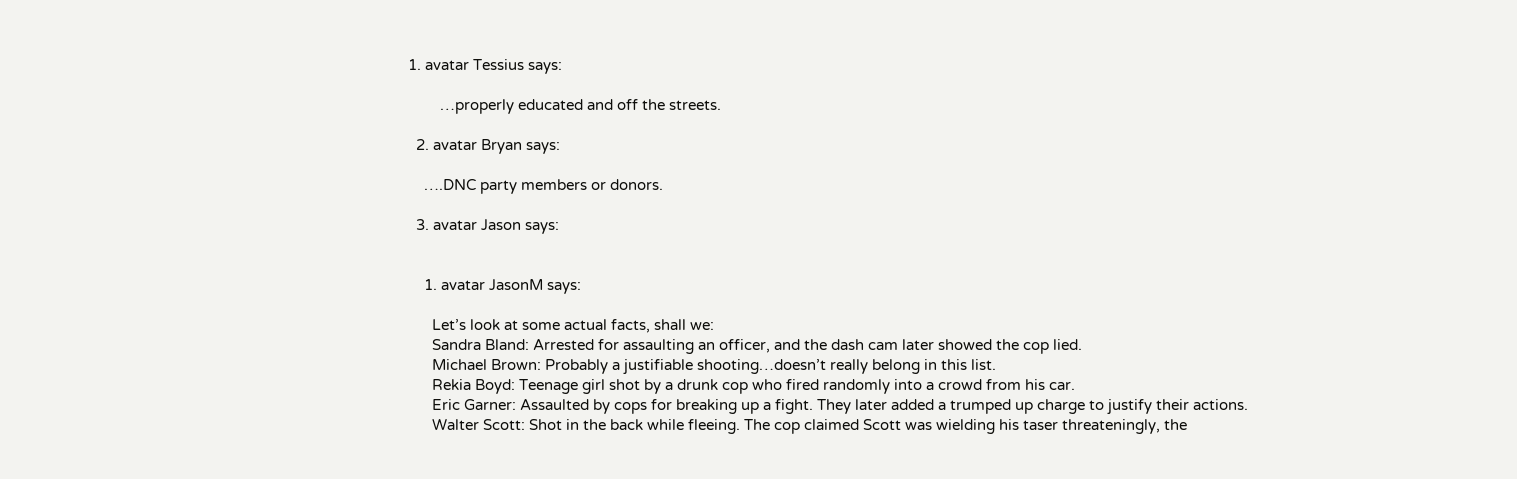1. avatar Tessius says:

        …properly educated and off the streets.

  2. avatar Bryan says:

    ….DNC party members or donors.

  3. avatar Jason says:


    1. avatar JasonM says:

      Let’s look at some actual facts, shall we:
      Sandra Bland: Arrested for assaulting an officer, and the dash cam later showed the cop lied.
      Michael Brown: Probably a justifiable shooting…doesn’t really belong in this list.
      Rekia Boyd: Teenage girl shot by a drunk cop who fired randomly into a crowd from his car.
      Eric Garner: Assaulted by cops for breaking up a fight. They later added a trumped up charge to justify their actions.
      Walter Scott: Shot in the back while fleeing. The cop claimed Scott was wielding his taser threateningly, the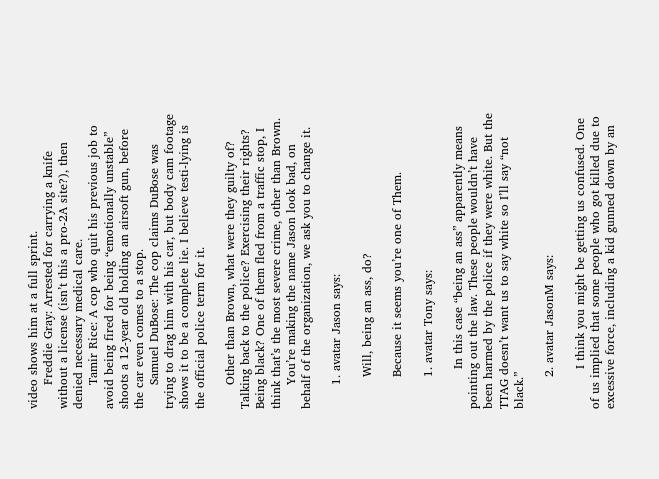video shows him at a full sprint.
      Freddie Gray: Arrested for carrying a knife without a license (isn’t this a pro-2A site?), then denied necessary medical care.
      Tamir Rice: A cop who quit his previous job to avoid being fired for being “emotionally unstable” shoots a 12-year old holding an airsoft gun, before the car even comes to a stop.
      Samuel DuBose: The cop claims DuBose was trying to drag him with his car, but body cam footage shows it to be a complete lie. I believe testi-lying is the official police term for it.

      Other than Brown, what were they guilty of? Talking back to the police? Exercising their rights? Being black? One of them fled from a traffic stop, I think that’s the most severe crime, other than Brown.
      You’re making the name Jason look bad, on behalf of the organization, we ask you to change it.

      1. avatar Jason says:

        Will, being an ass, do?

        Because it seems you’re one of Them.

        1. avatar Tony says:

          In this case “being an ass” apparently means pointing out the law. These people wouldn’t have been harmed by the police if they were white. But the TTAG doesn’t want us to say white so I’ll say “not black.”

        2. avatar JasonM says:

          I think you might be getting us confused. One of us implied that some people who got killed due to excessive force, including a kid gunned down by an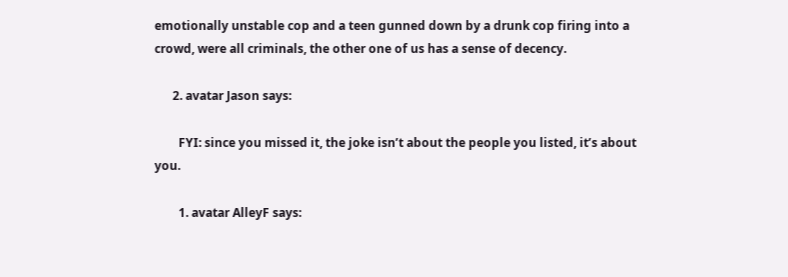emotionally unstable cop and a teen gunned down by a drunk cop firing into a crowd, were all criminals, the other one of us has a sense of decency.

      2. avatar Jason says:

        FYI: since you missed it, the joke isn’t about the people you listed, it’s about you.

        1. avatar AlleyF says: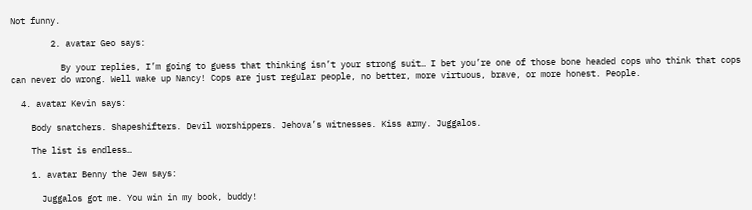Not funny.

        2. avatar Geo says:

          By your replies, I’m going to guess that thinking isn’t your strong suit… I bet you’re one of those bone headed cops who think that cops can never do wrong. Well wake up Nancy! Cops are just regular people, no better, more virtuous, brave, or more honest. People.

  4. avatar Kevin says:

    Body snatchers. Shapeshifters. Devil worshippers. Jehova’s witnesses. Kiss army. Juggalos.

    The list is endless…

    1. avatar Benny the Jew says:

      Juggalos got me. You win in my book, buddy!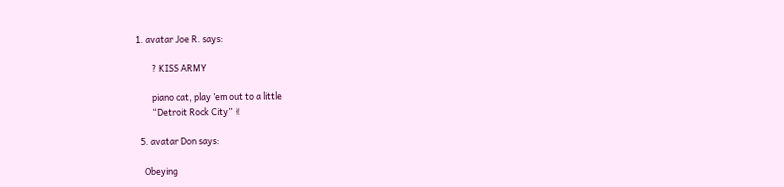1. avatar Joe R. says:

        ? KISS ARMY

        piano cat, play ’em out to a little
        “Detroit Rock City” ✌

  5. avatar Don says:

    Obeying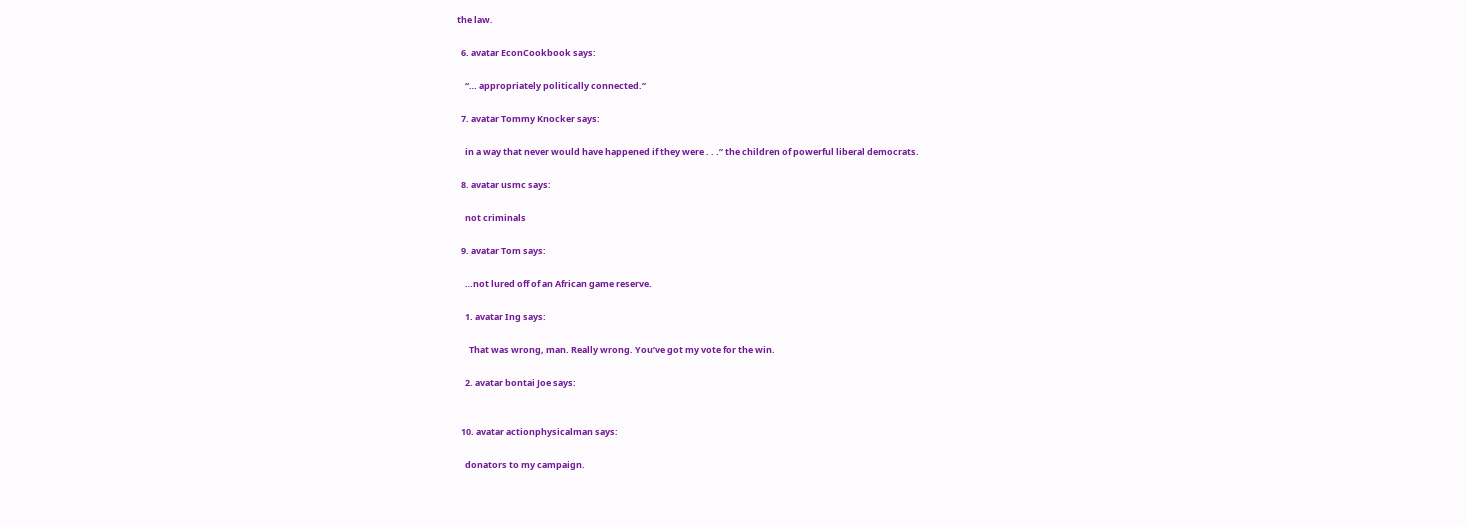the law.

  6. avatar EconCookbook says:

    “… appropriately politically connected.”

  7. avatar Tommy Knocker says:

    in a way that never would have happened if they were . . .” the children of powerful liberal democrats.

  8. avatar usmc says:

    not criminals

  9. avatar Tom says:

    …not lured off of an African game reserve.

    1. avatar Ing says:

      That was wrong, man. Really wrong. You’ve got my vote for the win.

    2. avatar bontai Joe says:


  10. avatar actionphysicalman says:

    donators to my campaign.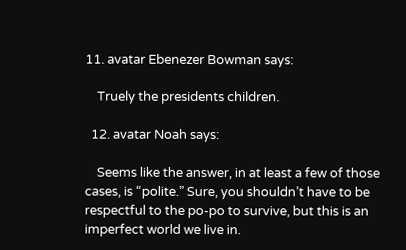11. avatar Ebenezer Bowman says:

    Truely the presidents children.

  12. avatar Noah says:

    Seems like the answer, in at least a few of those cases, is “polite.” Sure, you shouldn’t have to be respectful to the po-po to survive, but this is an imperfect world we live in.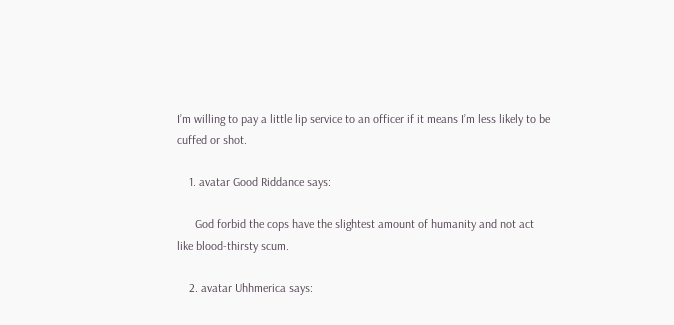I’m willing to pay a little lip service to an officer if it means I’m less likely to be cuffed or shot.

    1. avatar Good Riddance says:

      God forbid the cops have the slightest amount of humanity and not act like blood-thirsty scum.

    2. avatar Uhhmerica says: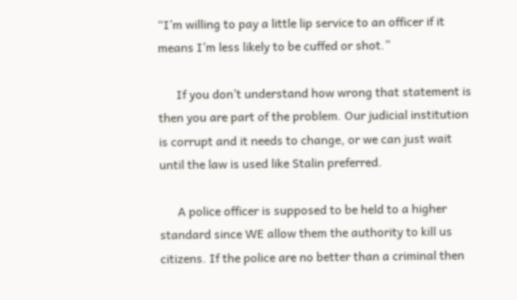“I’m willing to pay a little lip service to an officer if it means I’m less likely to be cuffed or shot.”

      If you don’t understand how wrong that statement is then you are part of the problem. Our judicial institution is corrupt and it needs to change, or we can just wait until the law is used like Stalin preferred.

      A police officer is supposed to be held to a higher standard since WE allow them the authority to kill us citizens. If the police are no better than a criminal then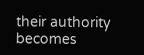their authority becomes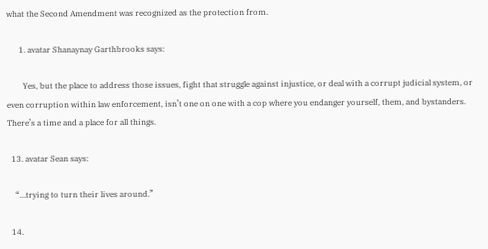what the Second Amendment was recognized as the protection from.

      1. avatar Shanaynay Garthbrooks says:

        Yes, but the place to address those issues, fight that struggle against injustice, or deal with a corrupt judicial system, or even corruption within law enforcement, isn’t one on one with a cop where you endanger yourself, them, and bystanders. There’s a time and a place for all things.

  13. avatar Sean says:

    “…trying to turn their lives around.”

  14.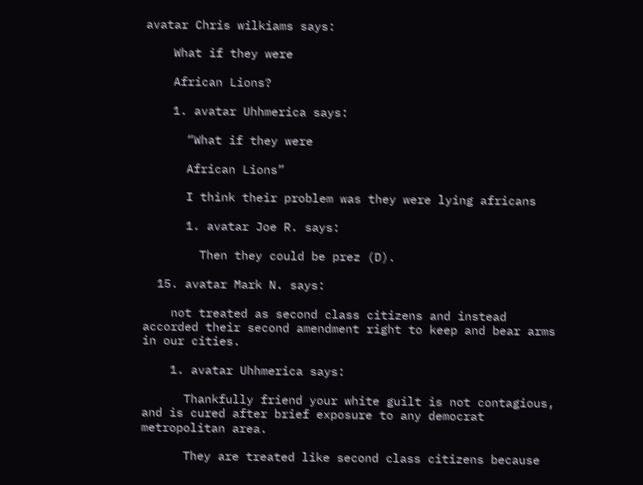avatar Chris wilkiams says:

    What if they were

    African Lions?

    1. avatar Uhhmerica says:

      “What if they were

      African Lions”

      I think their problem was they were lying africans

      1. avatar Joe R. says:

        Then they could be prez (D).

  15. avatar Mark N. says:

    not treated as second class citizens and instead accorded their second amendment right to keep and bear arms in our cities.

    1. avatar Uhhmerica says:

      Thankfully friend your white guilt is not contagious, and is cured after brief exposure to any democrat metropolitan area.

      They are treated like second class citizens because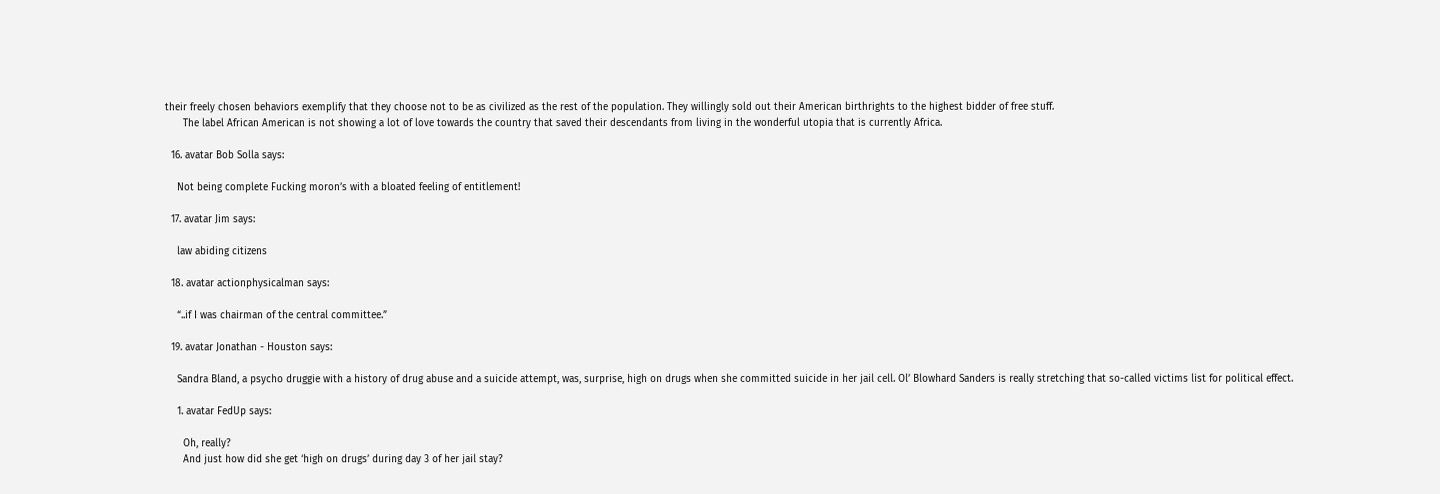their freely chosen behaviors exemplify that they choose not to be as civilized as the rest of the population. They willingly sold out their American birthrights to the highest bidder of free stuff.
      The label African American is not showing a lot of love towards the country that saved their descendants from living in the wonderful utopia that is currently Africa.

  16. avatar Bob Solla says:

    Not being complete Fucking moron’s with a bloated feeling of entitlement!

  17. avatar Jim says:

    law abiding citizens

  18. avatar actionphysicalman says:

    “..if I was chairman of the central committee.”

  19. avatar Jonathan - Houston says:

    Sandra Bland, a psycho druggie with a history of drug abuse and a suicide attempt, was, surprise, high on drugs when she committed suicide in her jail cell. Ol’ Blowhard Sanders is really stretching that so-called victims list for political effect.

    1. avatar FedUp says:

      Oh, really?
      And just how did she get ‘high on drugs’ during day 3 of her jail stay?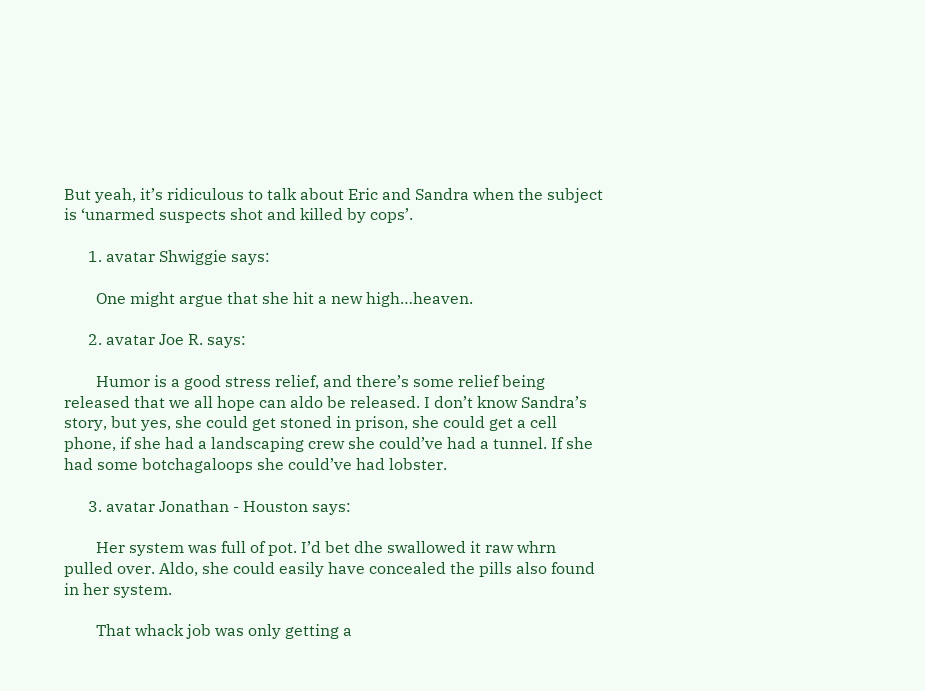But yeah, it’s ridiculous to talk about Eric and Sandra when the subject is ‘unarmed suspects shot and killed by cops’.

      1. avatar Shwiggie says:

        One might argue that she hit a new high…heaven.

      2. avatar Joe R. says:

        Humor is a good stress relief, and there’s some relief being released that we all hope can aldo be released. I don’t know Sandra’s story, but yes, she could get stoned in prison, she could get a cell phone, if she had a landscaping crew she could’ve had a tunnel. If she had some botchagaloops she could’ve had lobster.

      3. avatar Jonathan - Houston says:

        Her system was full of pot. I’d bet dhe swallowed it raw whrn pulled over. Aldo, she could easily have concealed the pills also found in her system.

        That whack job was only getting a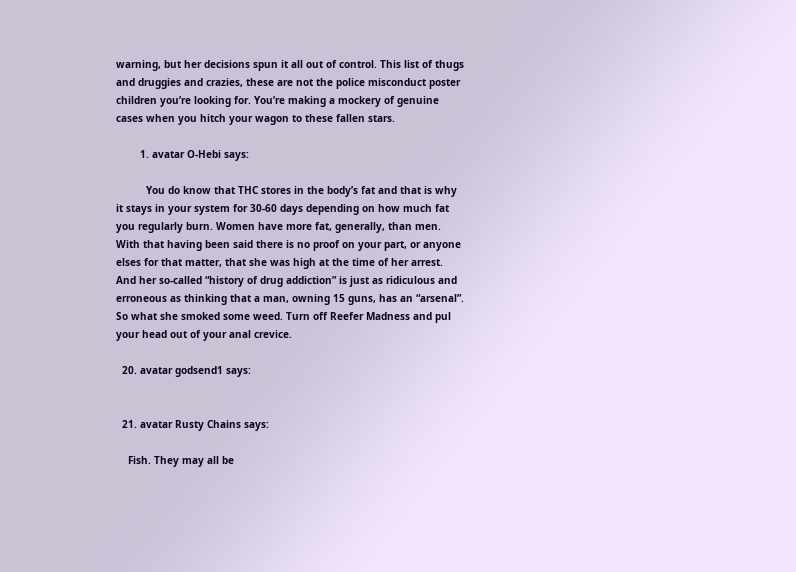warning, but her decisions spun it all out of control. This list of thugs and druggies and crazies, these are not the police misconduct poster children you’re looking for. You’re making a mockery of genuine cases when you hitch your wagon to these fallen stars.

        1. avatar O-Hebi says:

          You do know that THC stores in the body’s fat and that is why it stays in your system for 30-60 days depending on how much fat you regularly burn. Women have more fat, generally, than men. With that having been said there is no proof on your part, or anyone elses for that matter, that she was high at the time of her arrest. And her so-called “history of drug addiction” is just as ridiculous and erroneous as thinking that a man, owning 15 guns, has an “arsenal”. So what she smoked some weed. Turn off Reefer Madness and pul your head out of your anal crevice.

  20. avatar godsend1 says:


  21. avatar Rusty Chains says:

    Fish. They may all be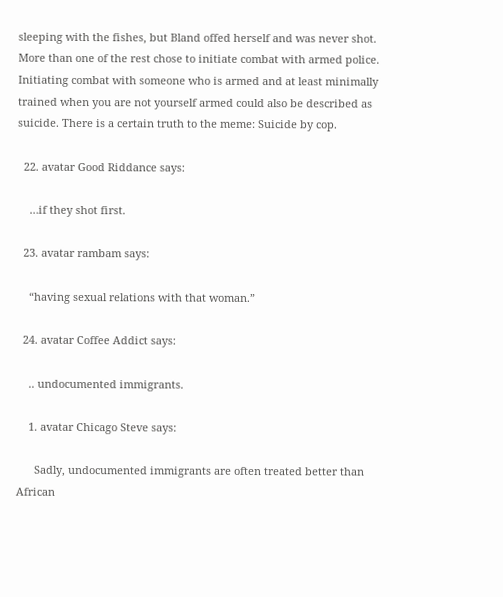sleeping with the fishes, but Bland offed herself and was never shot. More than one of the rest chose to initiate combat with armed police. Initiating combat with someone who is armed and at least minimally trained when you are not yourself armed could also be described as suicide. There is a certain truth to the meme: Suicide by cop.

  22. avatar Good Riddance says:

    …if they shot first.

  23. avatar rambam says:

    “having sexual relations with that woman.”

  24. avatar Coffee Addict says:

    .. undocumented immigrants.

    1. avatar Chicago Steve says:

      Sadly, undocumented immigrants are often treated better than African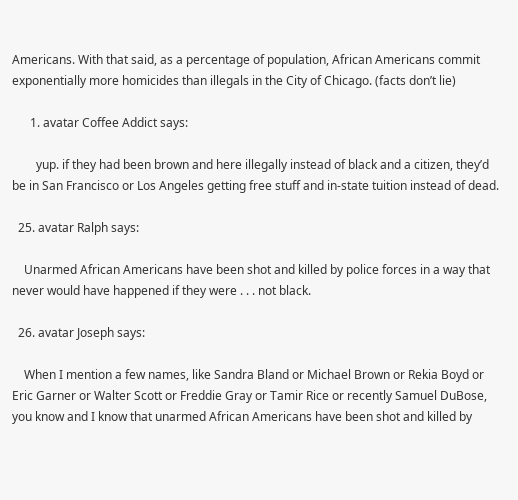Americans. With that said, as a percentage of population, African Americans commit exponentially more homicides than illegals in the City of Chicago. (facts don’t lie)

      1. avatar Coffee Addict says:

        yup. if they had been brown and here illegally instead of black and a citizen, they’d be in San Francisco or Los Angeles getting free stuff and in-state tuition instead of dead.

  25. avatar Ralph says:

    Unarmed African Americans have been shot and killed by police forces in a way that never would have happened if they were . . . not black.

  26. avatar Joseph says:

    When I mention a few names, like Sandra Bland or Michael Brown or Rekia Boyd or Eric Garner or Walter Scott or Freddie Gray or Tamir Rice or recently Samuel DuBose, you know and I know that unarmed African Americans have been shot and killed by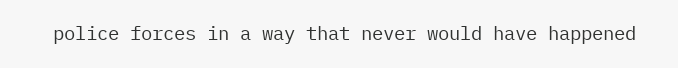police forces in a way that never would have happened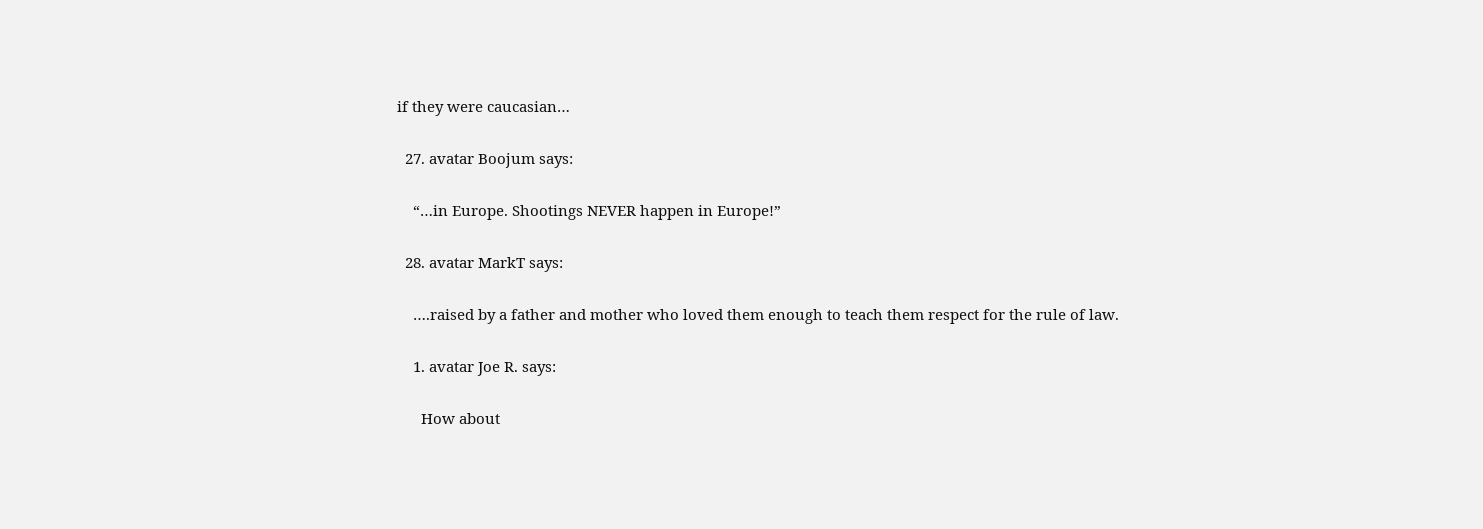if they were caucasian…

  27. avatar Boojum says:

    “…in Europe. Shootings NEVER happen in Europe!”

  28. avatar MarkT says:

    ….raised by a father and mother who loved them enough to teach them respect for the rule of law.

    1. avatar Joe R. says:

      How about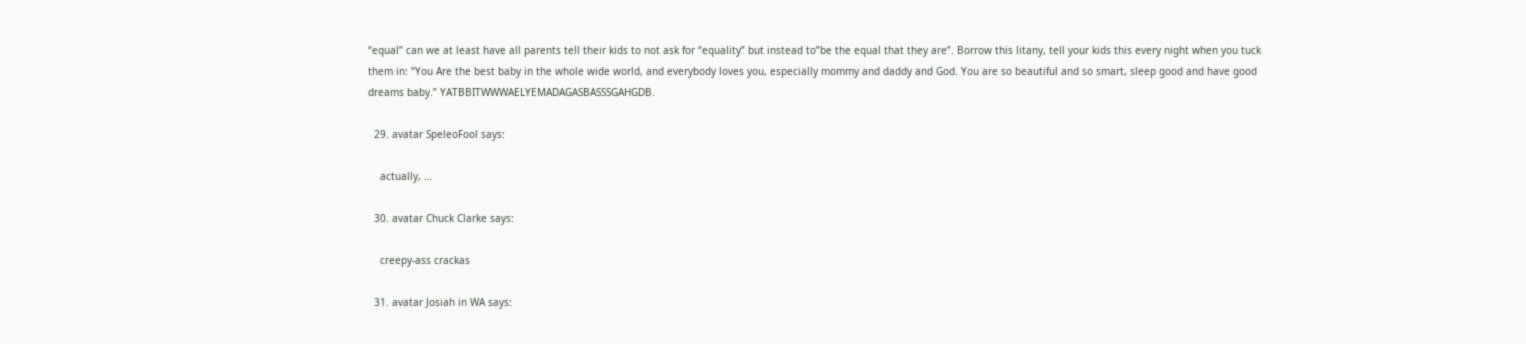“equal” can we at least have all parents tell their kids to not ask for “equality” but instead to”be the equal that they are”. Borrow this litany, tell your kids this every night when you tuck them in: “You Are the best baby in the whole wide world, and everybody loves you, especially mommy and daddy and God. You are so beautiful and so smart, sleep good and have good dreams baby.” YATBBITWWWAELYEMADAGASBASSSGAHGDB.

  29. avatar SpeleoFool says:

    actually, …

  30. avatar Chuck Clarke says:

    creepy-ass crackas

  31. avatar Josiah in WA says: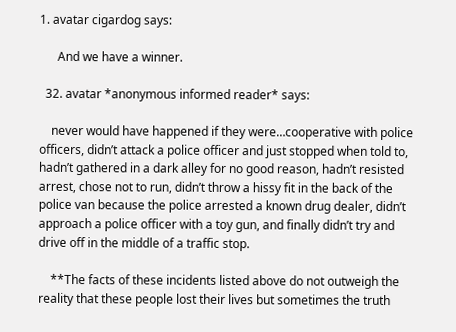1. avatar cigardog says:

      And we have a winner.

  32. avatar *anonymous informed reader* says:

    never would have happened if they were…cooperative with police officers, didn’t attack a police officer and just stopped when told to, hadn’t gathered in a dark alley for no good reason, hadn’t resisted arrest, chose not to run, didn’t throw a hissy fit in the back of the police van because the police arrested a known drug dealer, didn’t approach a police officer with a toy gun, and finally didn’t try and drive off in the middle of a traffic stop.

    **The facts of these incidents listed above do not outweigh the reality that these people lost their lives but sometimes the truth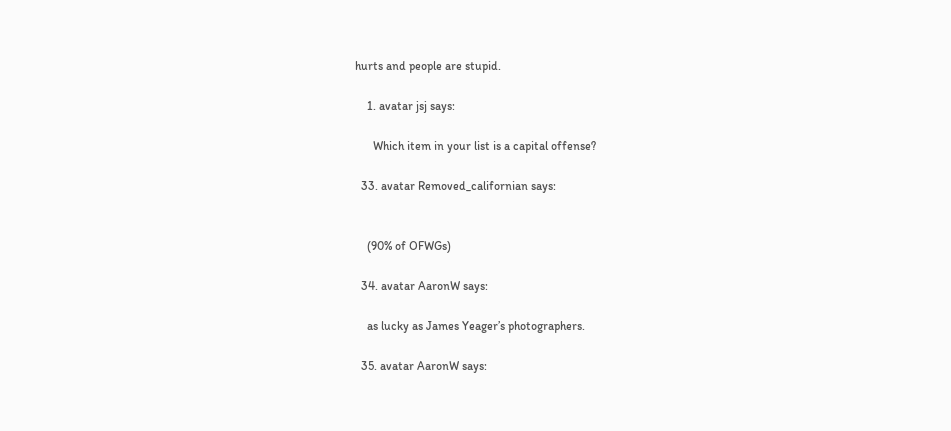hurts and people are stupid.

    1. avatar jsj says:

      Which item in your list is a capital offense?

  33. avatar Removed_californian says:


    (90% of OFWGs)

  34. avatar AaronW says:

    as lucky as James Yeager’s photographers.

  35. avatar AaronW says: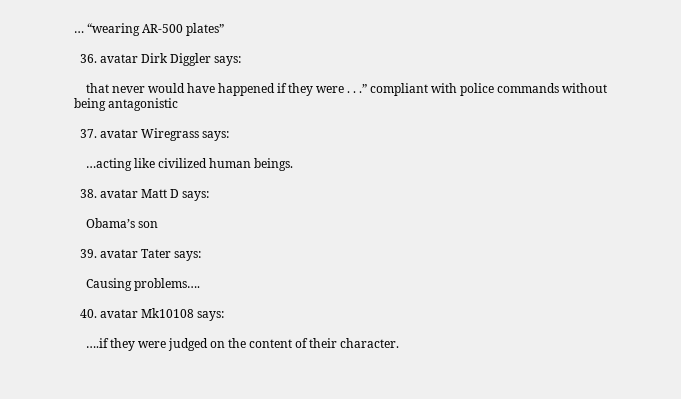… “wearing AR-500 plates”

  36. avatar Dirk Diggler says:

    that never would have happened if they were . . .” compliant with police commands without being antagonistic

  37. avatar Wiregrass says:

    …acting like civilized human beings.

  38. avatar Matt D says:

    Obama’s son

  39. avatar Tater says:

    Causing problems….

  40. avatar Mk10108 says:

    ….if they were judged on the content of their character.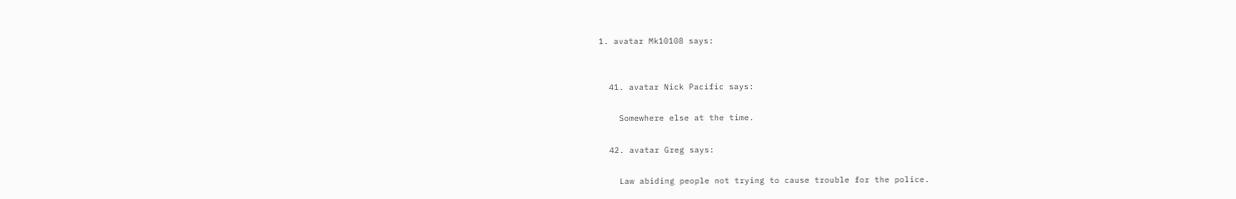1. avatar Mk10108 says:


  41. avatar Nick Pacific says:

    Somewhere else at the time.

  42. avatar Greg says:

    Law abiding people not trying to cause trouble for the police.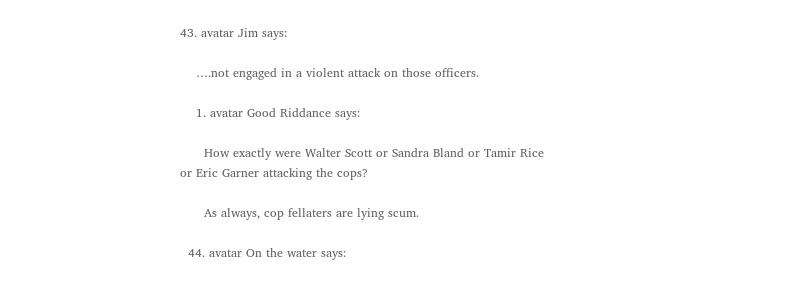43. avatar Jim says:

    ….not engaged in a violent attack on those officers.

    1. avatar Good Riddance says:

      How exactly were Walter Scott or Sandra Bland or Tamir Rice or Eric Garner attacking the cops?

      As always, cop fellaters are lying scum.

  44. avatar On the water says: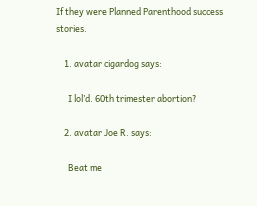If they were Planned Parenthood success stories.

    1. avatar cigardog says:

      I lol’d. 60th trimester abortion?

    2. avatar Joe R. says:

      Beat me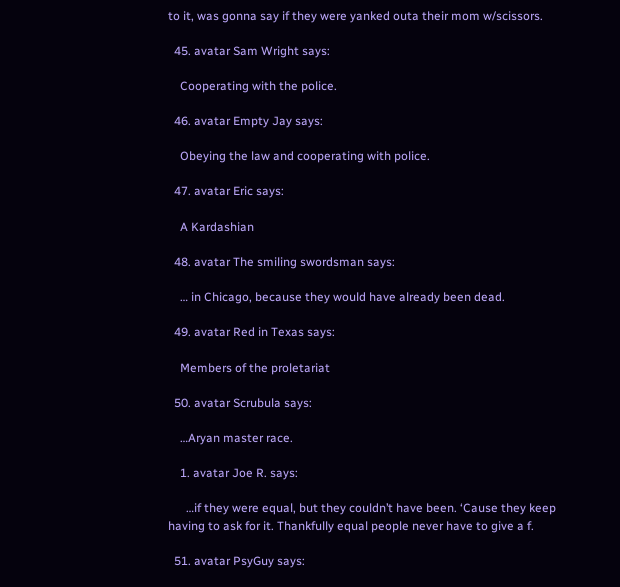to it, was gonna say if they were yanked outa their mom w/scissors.

  45. avatar Sam Wright says:

    Cooperating with the police.

  46. avatar Empty Jay says:

    Obeying the law and cooperating with police.

  47. avatar Eric says:

    A Kardashian

  48. avatar The smiling swordsman says:

    … in Chicago, because they would have already been dead.

  49. avatar Red in Texas says:

    Members of the proletariat

  50. avatar Scrubula says:

    …Aryan master race.

    1. avatar Joe R. says:

      …if they were equal, but they couldn’t have been. ‘Cause they keep having to ask for it. Thankfully equal people never have to give a f.

  51. avatar PsyGuy says: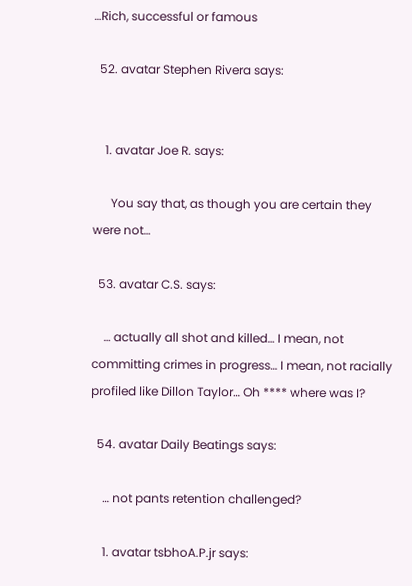…Rich, successful or famous

  52. avatar Stephen Rivera says:


    1. avatar Joe R. says:

      You say that, as though you are certain they were not…

  53. avatar C.S. says:

    … actually all shot and killed… I mean, not committing crimes in progress… I mean, not racially profiled like Dillon Taylor… Oh **** where was I?

  54. avatar Daily Beatings says:

    … not pants retention challenged?

    1. avatar tsbhoA.P.jr says: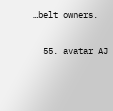…belt owners.

  55. avatar AJ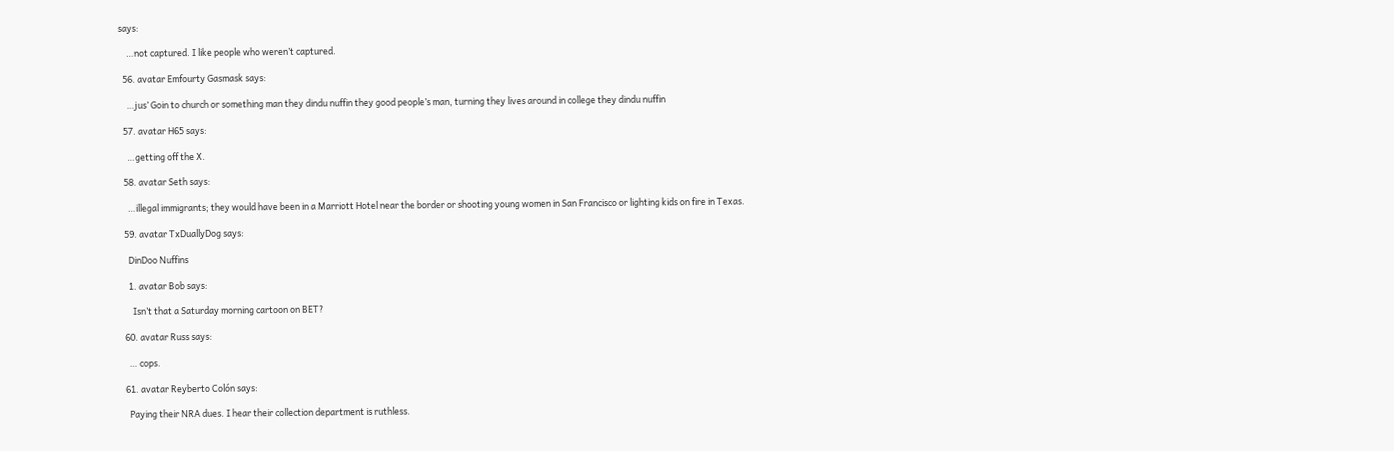says:

    …not captured. I like people who weren’t captured.

  56. avatar Emfourty Gasmask says:

    …jus’ Goin to church or something man they dindu nuffin they good people’s man, turning they lives around in college they dindu nuffin

  57. avatar H65 says:

    …getting off the X.

  58. avatar Seth says:

    …illegal immigrants; they would have been in a Marriott Hotel near the border or shooting young women in San Francisco or lighting kids on fire in Texas.

  59. avatar TxDuallyDog says:

    DinDoo Nuffins

    1. avatar Bob says:

      Isn’t that a Saturday morning cartoon on BET?

  60. avatar Russ says:

    … cops.

  61. avatar Reyberto Colón says:

    Paying their NRA dues. I hear their collection department is ruthless.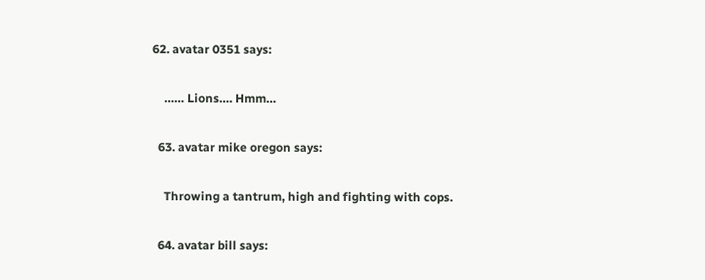62. avatar 0351 says:

    …… Lions…. Hmm…

  63. avatar mike oregon says:

    Throwing a tantrum, high and fighting with cops.

  64. avatar bill says: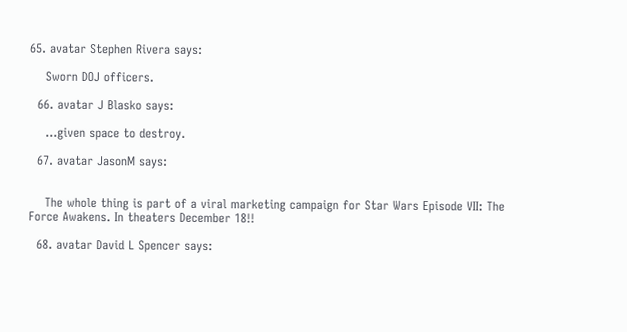65. avatar Stephen Rivera says:

    Sworn DOJ officers.

  66. avatar J Blasko says:

    …given space to destroy.

  67. avatar JasonM says:


    The whole thing is part of a viral marketing campaign for Star Wars Episode VII: The Force Awakens. In theaters December 18!!

  68. avatar David L Spencer says: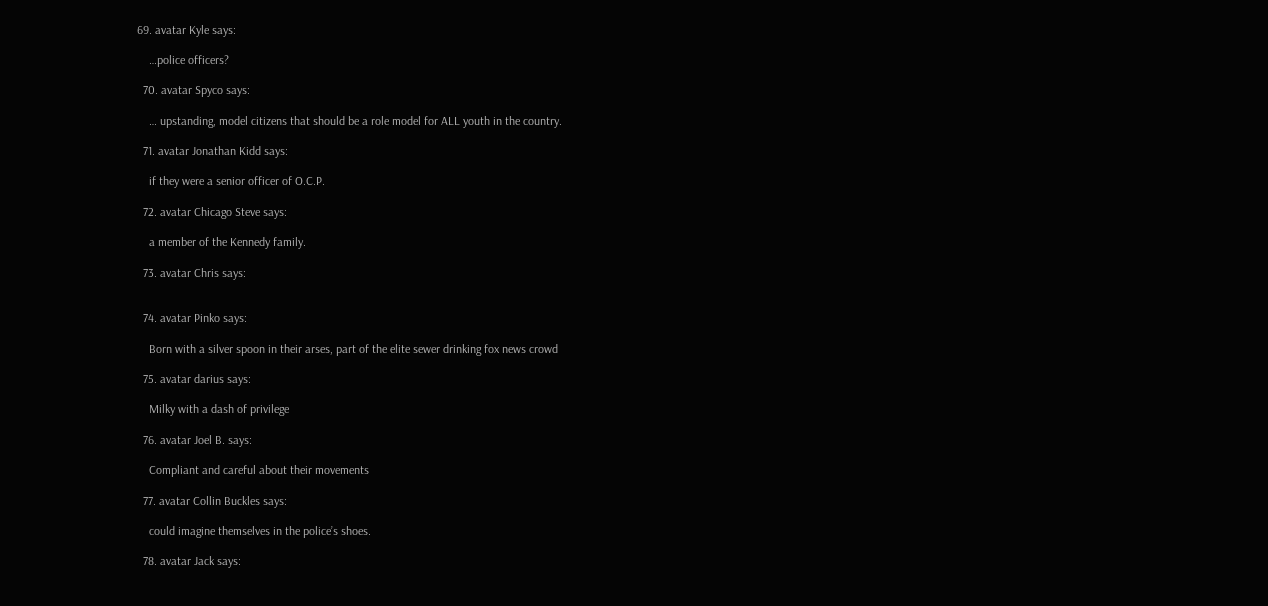69. avatar Kyle says:

    …police officers?

  70. avatar Spyco says:

    … upstanding, model citizens that should be a role model for ALL youth in the country.

  71. avatar Jonathan Kidd says:

    if they were a senior officer of O.C.P.

  72. avatar Chicago Steve says:

    a member of the Kennedy family.

  73. avatar Chris says:


  74. avatar Pinko says:

    Born with a silver spoon in their arses, part of the elite sewer drinking fox news crowd

  75. avatar darius says:

    Milky with a dash of privilege

  76. avatar Joel B. says:

    Compliant and careful about their movements

  77. avatar Collin Buckles says:

    could imagine themselves in the police’s shoes.

  78. avatar Jack says: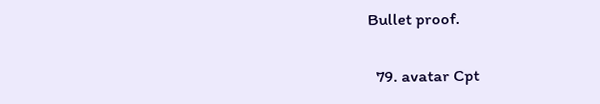Bullet proof.

  79. avatar Cpt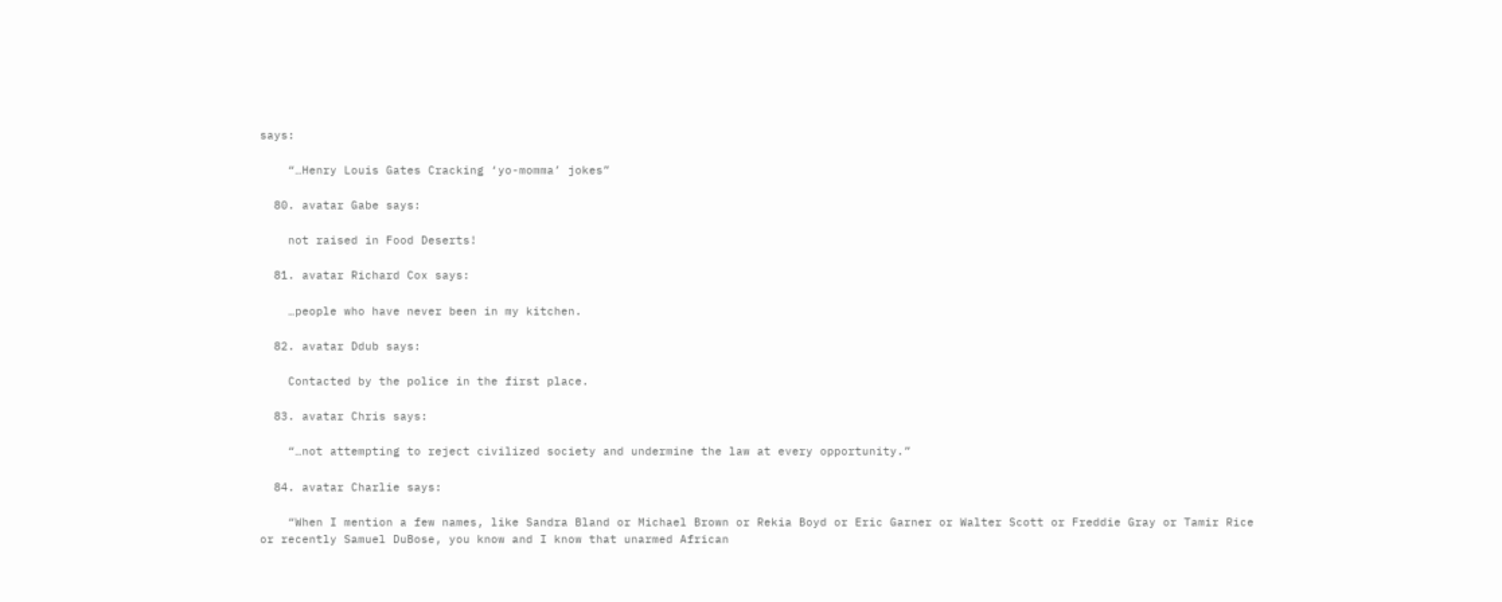says:

    “…Henry Louis Gates Cracking ‘yo-momma’ jokes”

  80. avatar Gabe says:

    not raised in Food Deserts!

  81. avatar Richard Cox says:

    …people who have never been in my kitchen.

  82. avatar Ddub says:

    Contacted by the police in the first place.

  83. avatar Chris says:

    “…not attempting to reject civilized society and undermine the law at every opportunity.”

  84. avatar Charlie says:

    “When I mention a few names, like Sandra Bland or Michael Brown or Rekia Boyd or Eric Garner or Walter Scott or Freddie Gray or Tamir Rice or recently Samuel DuBose, you know and I know that unarmed African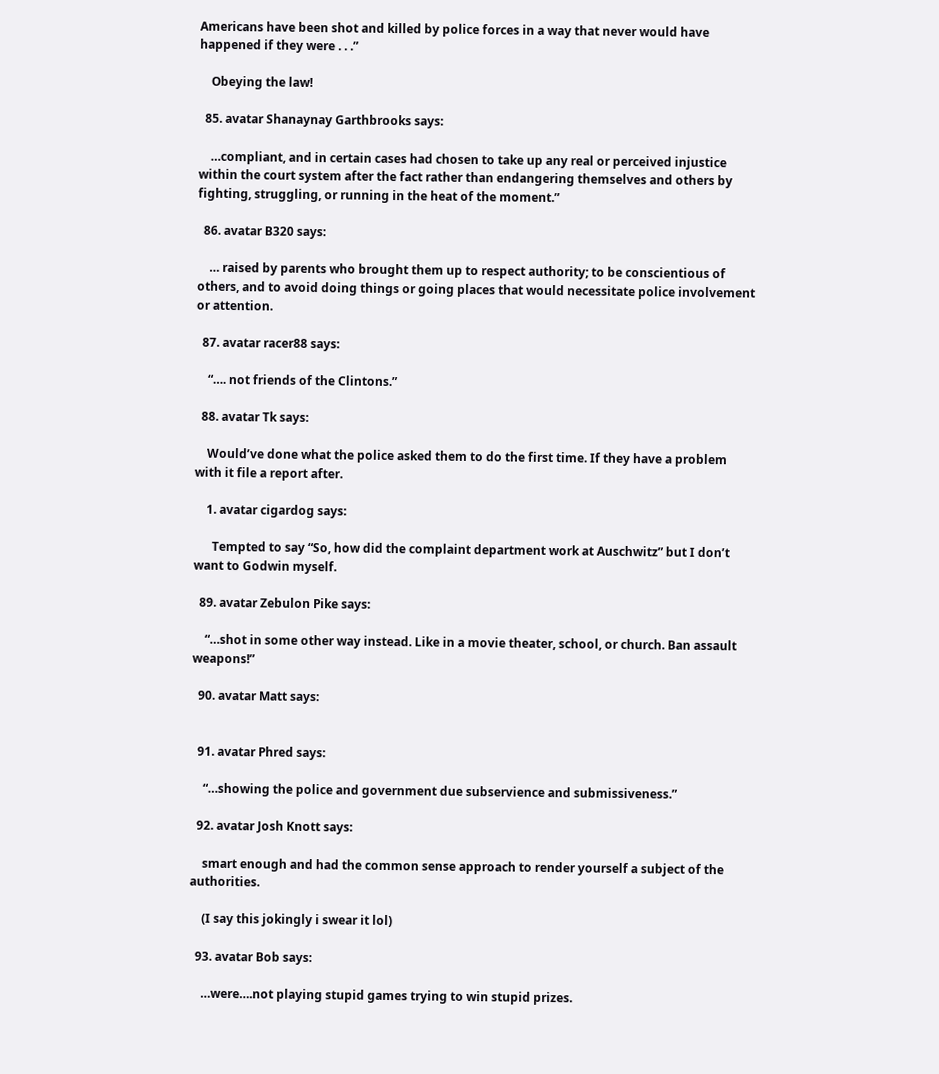Americans have been shot and killed by police forces in a way that never would have happened if they were . . .”

    Obeying the law!

  85. avatar Shanaynay Garthbrooks says:

    …compliant, and in certain cases had chosen to take up any real or perceived injustice within the court system after the fact rather than endangering themselves and others by fighting, struggling, or running in the heat of the moment.”

  86. avatar B320 says:

    … raised by parents who brought them up to respect authority; to be conscientious of others, and to avoid doing things or going places that would necessitate police involvement or attention.

  87. avatar racer88 says:

    “…. not friends of the Clintons.”

  88. avatar Tk says:

    Would’ve done what the police asked them to do the first time. If they have a problem with it file a report after.

    1. avatar cigardog says:

      Tempted to say “So, how did the complaint department work at Auschwitz” but I don’t want to Godwin myself.

  89. avatar Zebulon Pike says:

    “…shot in some other way instead. Like in a movie theater, school, or church. Ban assault weapons!”

  90. avatar Matt says:


  91. avatar Phred says:

    “…showing the police and government due subservience and submissiveness.”

  92. avatar Josh Knott says:

    smart enough and had the common sense approach to render yourself a subject of the authorities.

    (I say this jokingly i swear it lol)

  93. avatar Bob says:

    …were….not playing stupid games trying to win stupid prizes.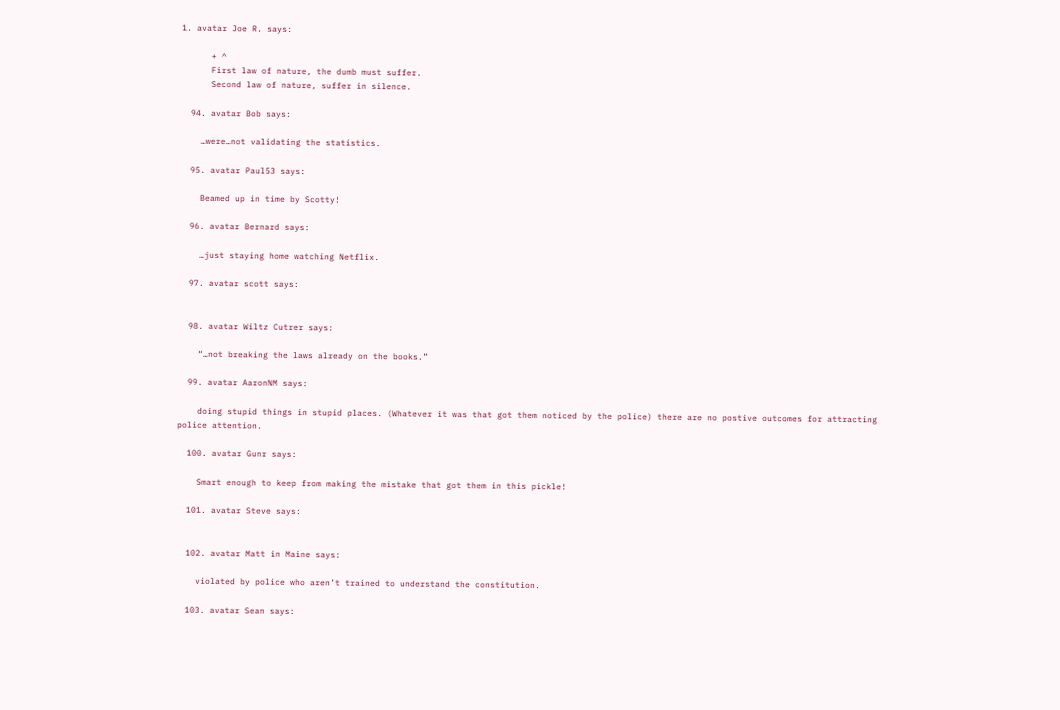1. avatar Joe R. says:

      + ^
      First law of nature, the dumb must suffer.
      Second law of nature, suffer in silence.

  94. avatar Bob says:

    …were…not validating the statistics.

  95. avatar Paul53 says:

    Beamed up in time by Scotty!

  96. avatar Bernard says:

    …just staying home watching Netflix.

  97. avatar scott says:


  98. avatar Wiltz Cutrer says:

    “…not breaking the laws already on the books.”

  99. avatar AaronNM says:

    doing stupid things in stupid places. (Whatever it was that got them noticed by the police) there are no postive outcomes for attracting police attention.

  100. avatar Gunr says:

    Smart enough to keep from making the mistake that got them in this pickle!

  101. avatar Steve says:


  102. avatar Matt in Maine says:

    violated by police who aren’t trained to understand the constitution.

  103. avatar Sean says: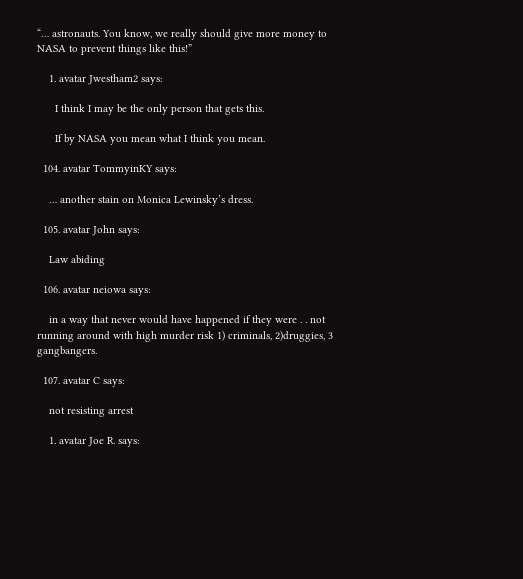“… astronauts. You know, we really should give more money to NASA to prevent things like this!”

    1. avatar Jwestham2 says:

      I think I may be the only person that gets this.

      If by NASA you mean what I think you mean.

  104. avatar TommyinKY says:

    … another stain on Monica Lewinsky’s dress.

  105. avatar John says:

    Law abiding

  106. avatar neiowa says:

    in a way that never would have happened if they were . . not running around with high murder risk 1) criminals, 2)druggies, 3 gangbangers.

  107. avatar C says:

    not resisting arrest

    1. avatar Joe R. says: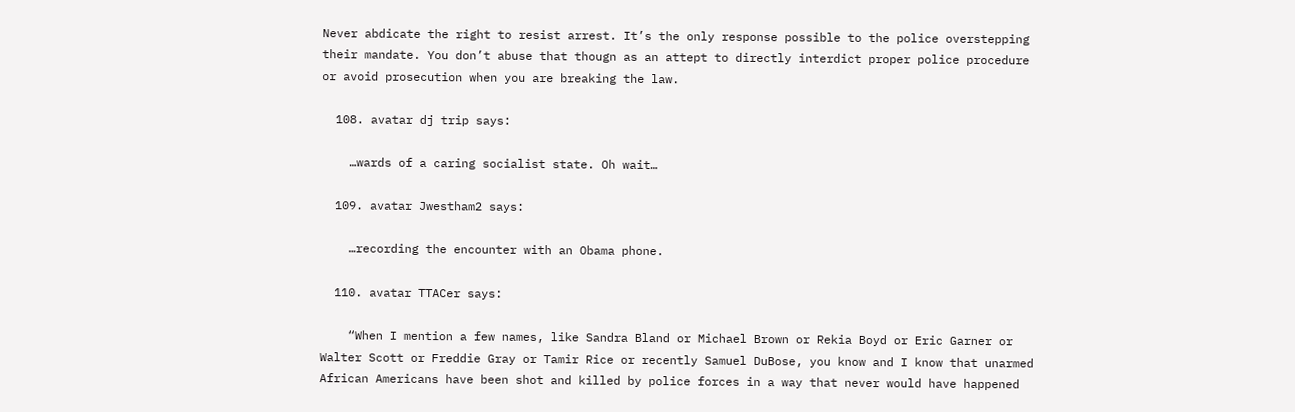Never abdicate the right to resist arrest. It’s the only response possible to the police overstepping their mandate. You don’t abuse that thougn as an attept to directly interdict proper police procedure or avoid prosecution when you are breaking the law.

  108. avatar dj trip says:

    …wards of a caring socialist state. Oh wait…

  109. avatar Jwestham2 says:

    …recording the encounter with an Obama phone.

  110. avatar TTACer says:

    “When I mention a few names, like Sandra Bland or Michael Brown or Rekia Boyd or Eric Garner or Walter Scott or Freddie Gray or Tamir Rice or recently Samuel DuBose, you know and I know that unarmed African Americans have been shot and killed by police forces in a way that never would have happened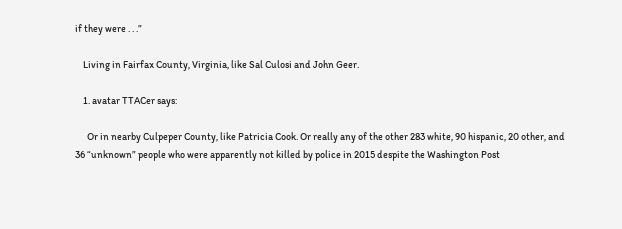if they were . . .”

    Living in Fairfax County, Virginia, like Sal Culosi and John Geer.

    1. avatar TTACer says:

      Or in nearby Culpeper County, like Patricia Cook. Or really any of the other 283 white, 90 hispanic, 20 other, and 36 “unknown” people who were apparently not killed by police in 2015 despite the Washington Post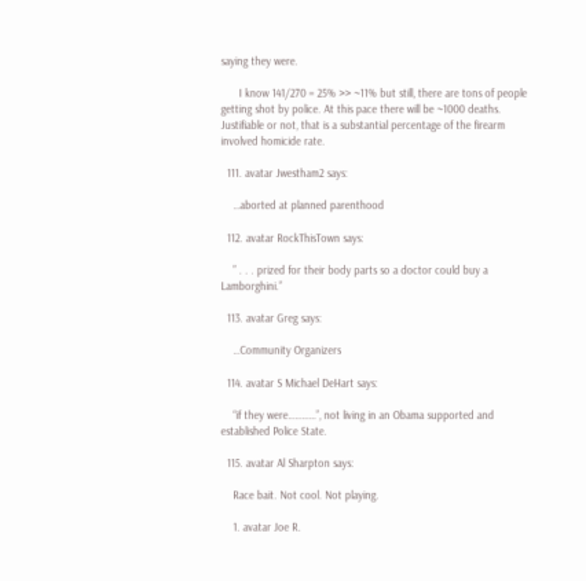saying they were.

      I know 141/270 = 25% >> ~11% but still, there are tons of people getting shot by police. At this pace there will be ~1000 deaths. Justifiable or not, that is a substantial percentage of the firearm involved homicide rate.

  111. avatar Jwestham2 says:

    …aborted at planned parenthood

  112. avatar RockThisTown says:

    ” . . . prized for their body parts so a doctor could buy a Lamborghini.”

  113. avatar Greg says:

    …Community Organizers

  114. avatar S Michael DeHart says:

    “if they were…………”, not living in an Obama supported and established Police State.

  115. avatar Al Sharpton says:

    Race bait. Not cool. Not playing.

    1. avatar Joe R.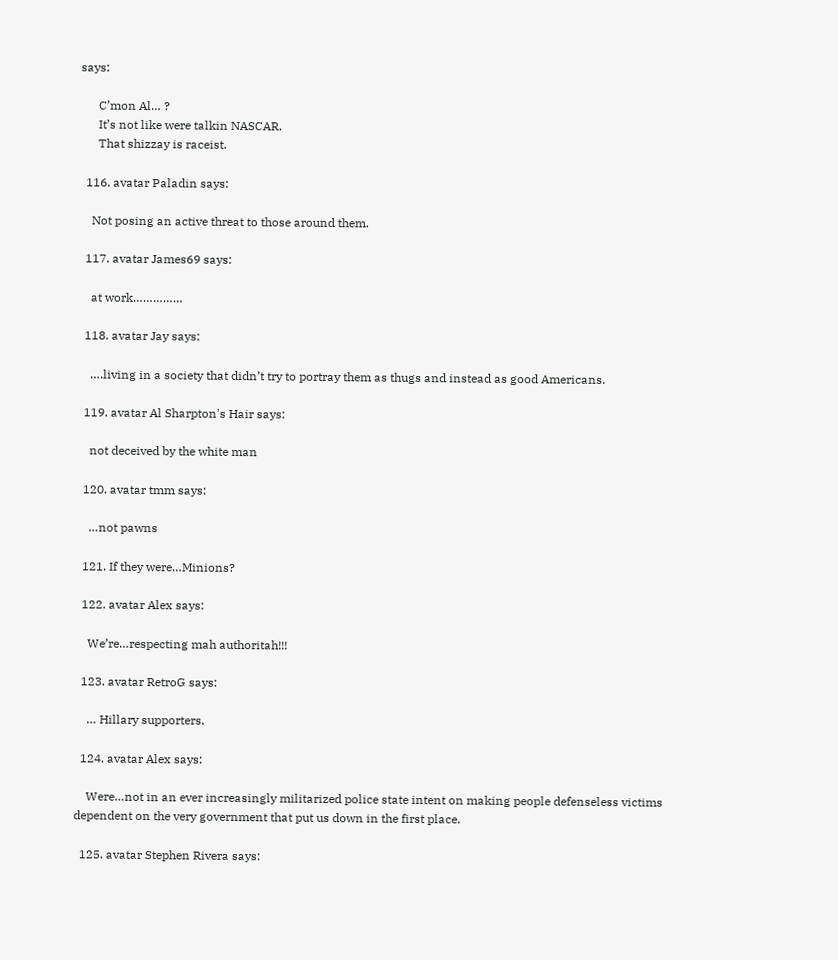says:

      C’mon Al… ?
      It’s not like were talkin NASCAR.
      That shizzay is raceist.

  116. avatar Paladin says:

    Not posing an active threat to those around them.

  117. avatar James69 says:

    at work……………

  118. avatar Jay says:

    ….living in a society that didn’t try to portray them as thugs and instead as good Americans.

  119. avatar Al Sharpton's Hair says:

    not deceived by the white man

  120. avatar tmm says:

    …not pawns

  121. If they were…Minions?

  122. avatar Alex says:

    We’re…respecting mah authoritah!!!

  123. avatar RetroG says:

    … Hillary supporters.

  124. avatar Alex says:

    Were…not in an ever increasingly militarized police state intent on making people defenseless victims dependent on the very government that put us down in the first place.

  125. avatar Stephen Rivera says: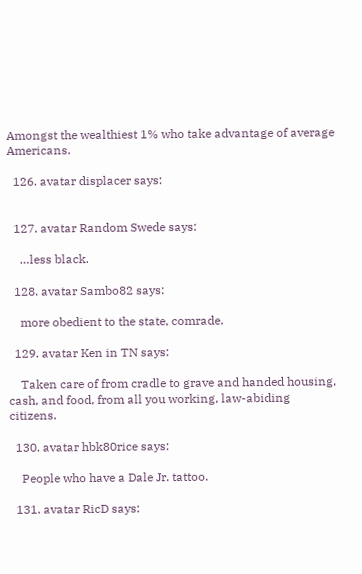Amongst the wealthiest 1% who take advantage of average Americans.

  126. avatar displacer says:


  127. avatar Random Swede says:

    …less black.

  128. avatar Sambo82 says:

    more obedient to the state, comrade.

  129. avatar Ken in TN says:

    Taken care of from cradle to grave and handed housing, cash, and food, from all you working, law-abiding citizens.

  130. avatar hbk80rice says:

    People who have a Dale Jr. tattoo.

  131. avatar RicD says: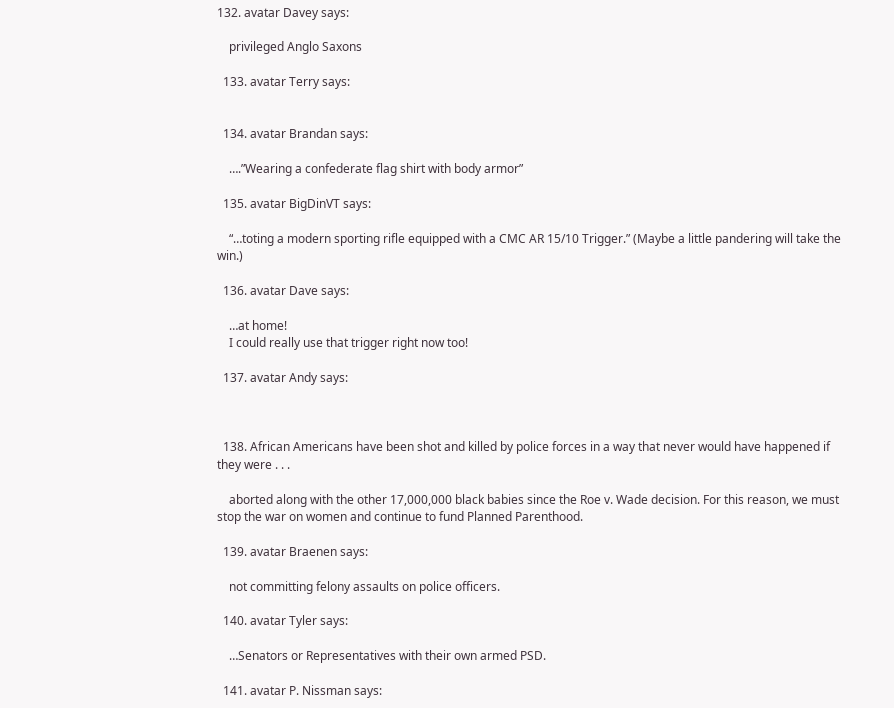132. avatar Davey says:

    privileged Anglo Saxons

  133. avatar Terry says:


  134. avatar Brandan says:

    ….”Wearing a confederate flag shirt with body armor”

  135. avatar BigDinVT says:

    “…toting a modern sporting rifle equipped with a CMC AR 15/10 Trigger.” (Maybe a little pandering will take the win.)

  136. avatar Dave says:

    …at home!
    I could really use that trigger right now too!

  137. avatar Andy says:



  138. African Americans have been shot and killed by police forces in a way that never would have happened if they were . . .

    aborted along with the other 17,000,000 black babies since the Roe v. Wade decision. For this reason, we must stop the war on women and continue to fund Planned Parenthood.

  139. avatar Braenen says:

    not committing felony assaults on police officers.

  140. avatar Tyler says:

    …Senators or Representatives with their own armed PSD.

  141. avatar P. Nissman says: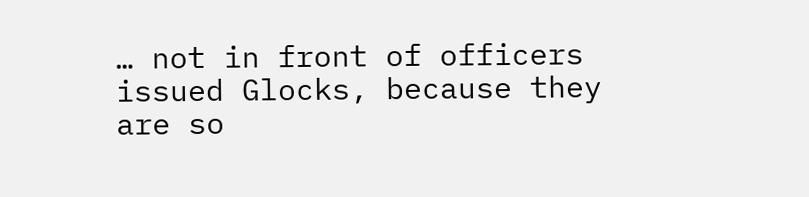… not in front of officers issued Glocks, because they are so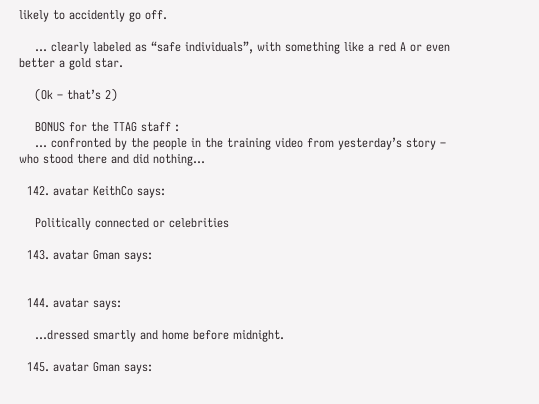likely to accidently go off.

    … clearly labeled as “safe individuals”, with something like a red A or even better a gold star.

    (Ok – that’s 2)

    BONUS for the TTAG staff :
    … confronted by the people in the training video from yesterday’s story – who stood there and did nothing…

  142. avatar KeithCo says:

    Politically connected or celebrities

  143. avatar Gman says:


  144. avatar says:

    …dressed smartly and home before midnight.

  145. avatar Gman says: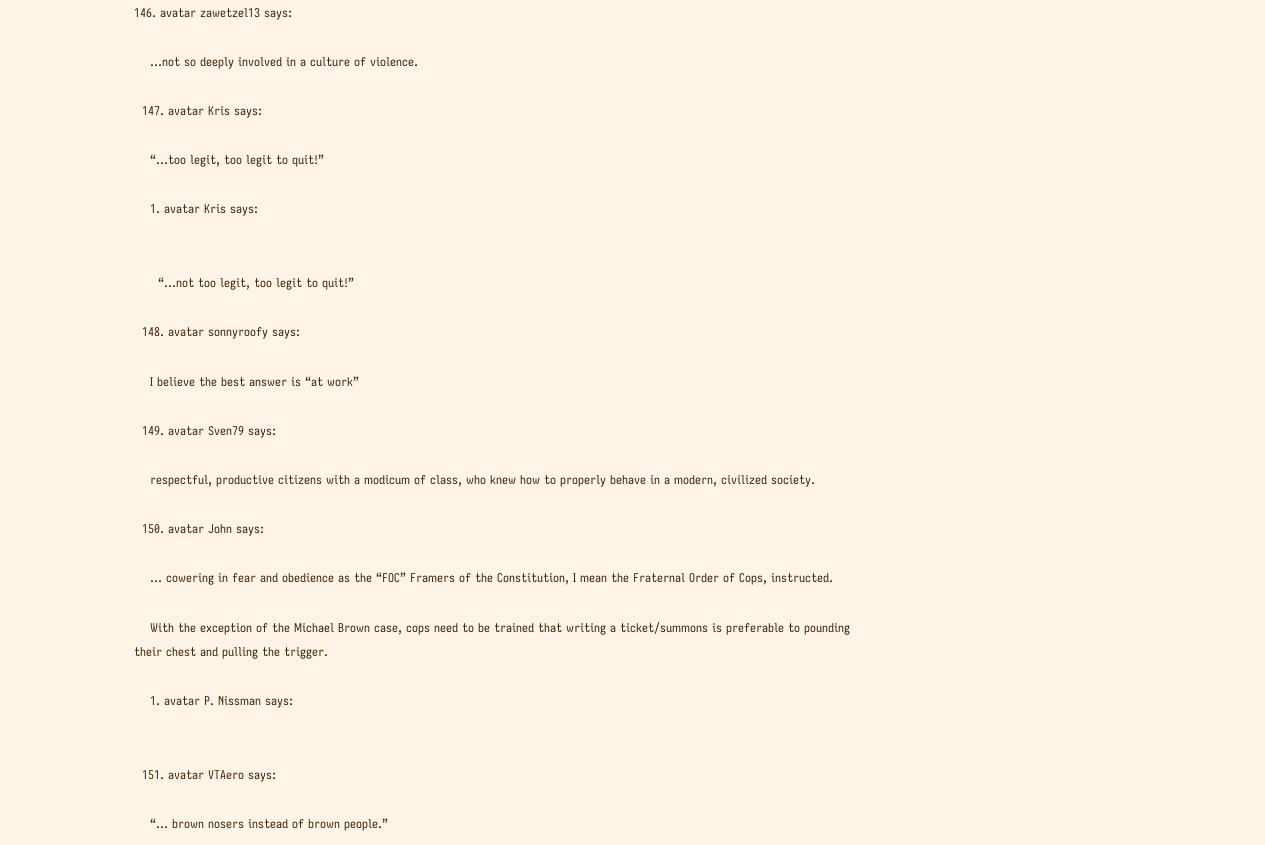146. avatar zawetzel13 says:

    …not so deeply involved in a culture of violence.

  147. avatar Kris says:

    “…too legit, too legit to quit!”

    1. avatar Kris says:


      “…not too legit, too legit to quit!”

  148. avatar sonnyroofy says:

    I believe the best answer is “at work”

  149. avatar Sven79 says:

    respectful, productive citizens with a modicum of class, who knew how to properly behave in a modern, civilized society.

  150. avatar John says:

    … cowering in fear and obedience as the “FOC” Framers of the Constitution, I mean the Fraternal Order of Cops, instructed.

    With the exception of the Michael Brown case, cops need to be trained that writing a ticket/summons is preferable to pounding their chest and pulling the trigger.

    1. avatar P. Nissman says:


  151. avatar VTAero says:

    “… brown nosers instead of brown people.”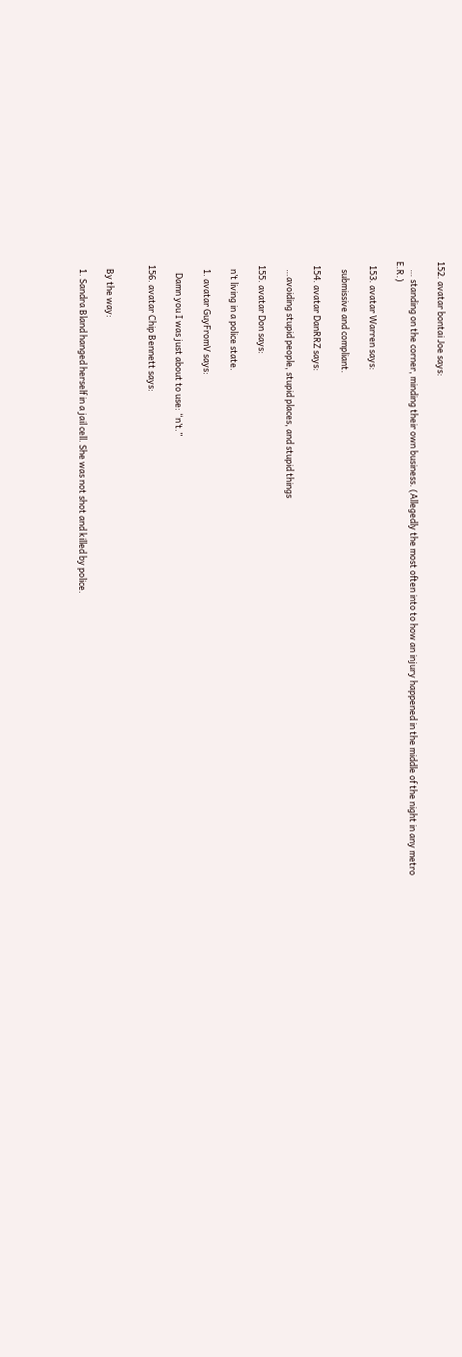152. avatar bontai Joe says:

    … standing on the corner, minding their own business. (Allegedly the most often into to how an injury happened in the middle of the night in any metro E.R.)

  153. avatar Warren says:

    submissive and compliant.

  154. avatar DanRRZ says:

    …avoiding stupid people, stupid places, and stupid things

  155. avatar Don says:

    n’t living in a police state.

    1. avatar GuyFromV says:

      Damn you I was just about to use: “n’t.”

  156. avatar Chip Bennett says:


    By the way:

    1. Sandra Bland hanged herself in a jail cell. She was not shot and killed by police.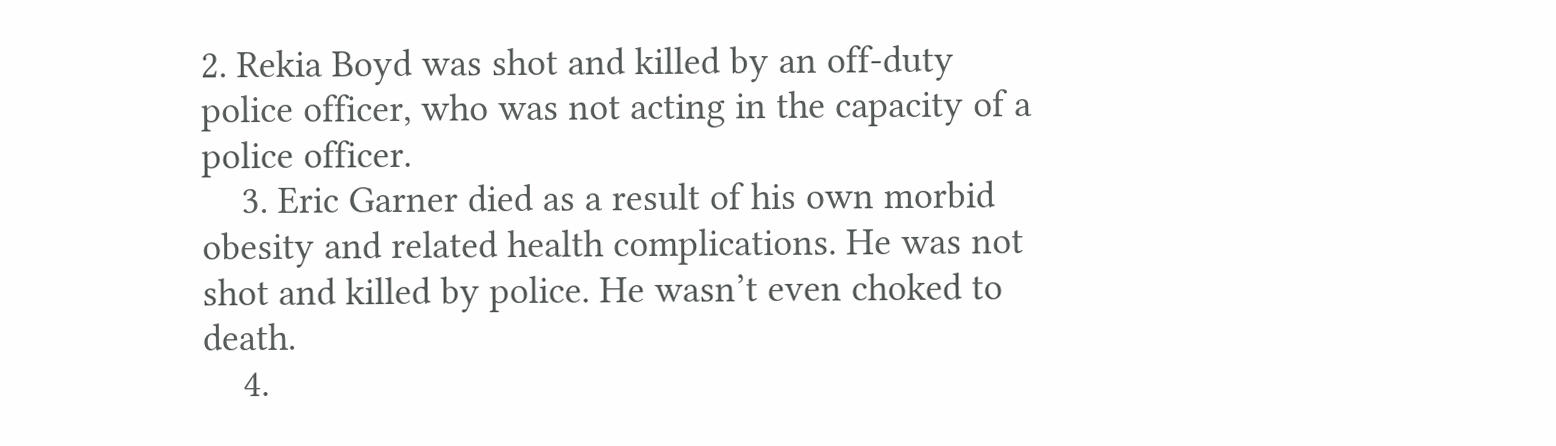2. Rekia Boyd was shot and killed by an off-duty police officer, who was not acting in the capacity of a police officer.
    3. Eric Garner died as a result of his own morbid obesity and related health complications. He was not shot and killed by police. He wasn’t even choked to death.
    4.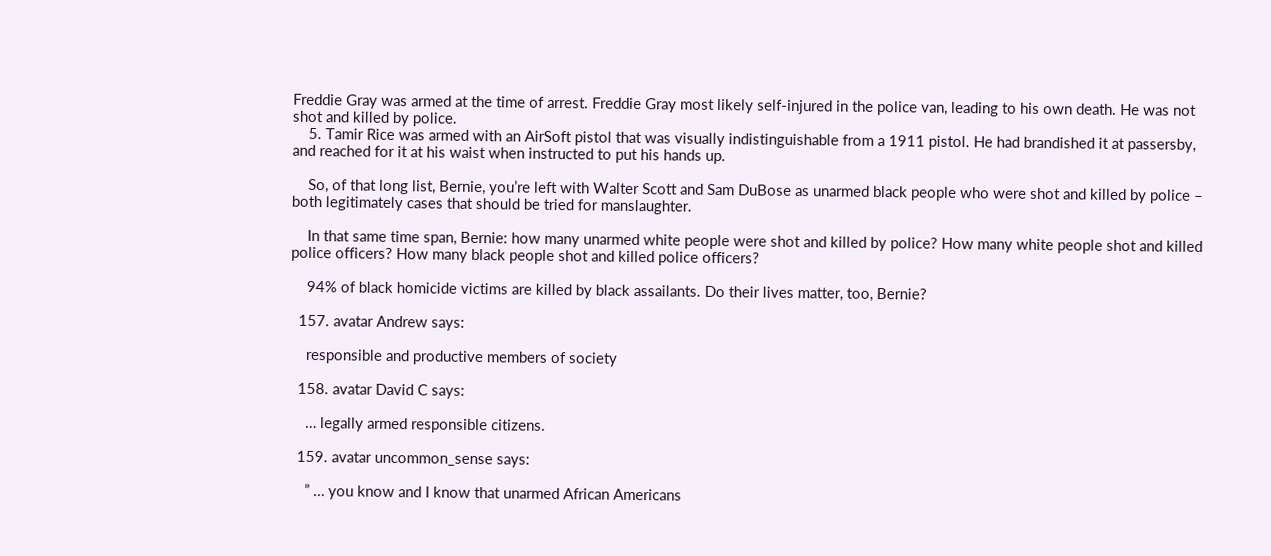Freddie Gray was armed at the time of arrest. Freddie Gray most likely self-injured in the police van, leading to his own death. He was not shot and killed by police.
    5. Tamir Rice was armed with an AirSoft pistol that was visually indistinguishable from a 1911 pistol. He had brandished it at passersby, and reached for it at his waist when instructed to put his hands up.

    So, of that long list, Bernie, you’re left with Walter Scott and Sam DuBose as unarmed black people who were shot and killed by police – both legitimately cases that should be tried for manslaughter.

    In that same time span, Bernie: how many unarmed white people were shot and killed by police? How many white people shot and killed police officers? How many black people shot and killed police officers?

    94% of black homicide victims are killed by black assailants. Do their lives matter, too, Bernie?

  157. avatar Andrew says:

    responsible and productive members of society

  158. avatar David C says:

    … legally armed responsible citizens.

  159. avatar uncommon_sense says:

    ” … you know and I know that unarmed African Americans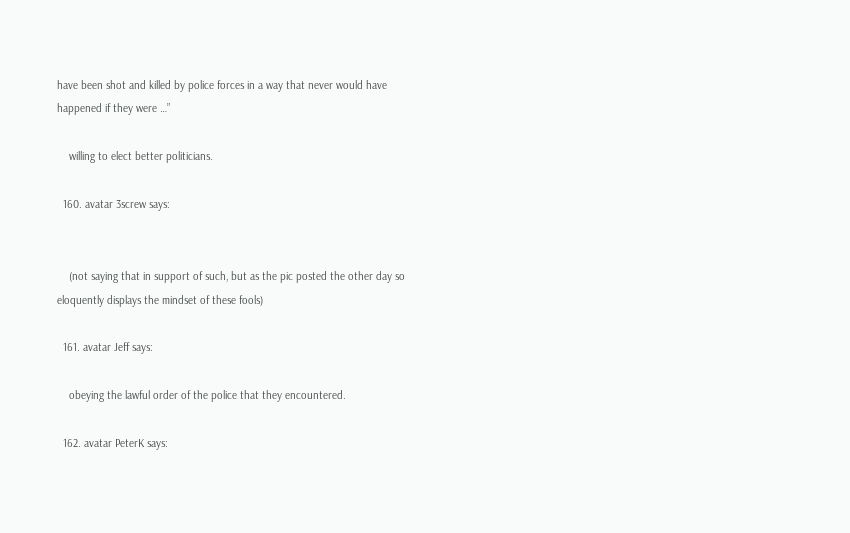have been shot and killed by police forces in a way that never would have happened if they were …”

    willing to elect better politicians.

  160. avatar 3screw says:


    (not saying that in support of such, but as the pic posted the other day so eloquently displays the mindset of these fools)

  161. avatar Jeff says:

    obeying the lawful order of the police that they encountered.

  162. avatar PeterK says: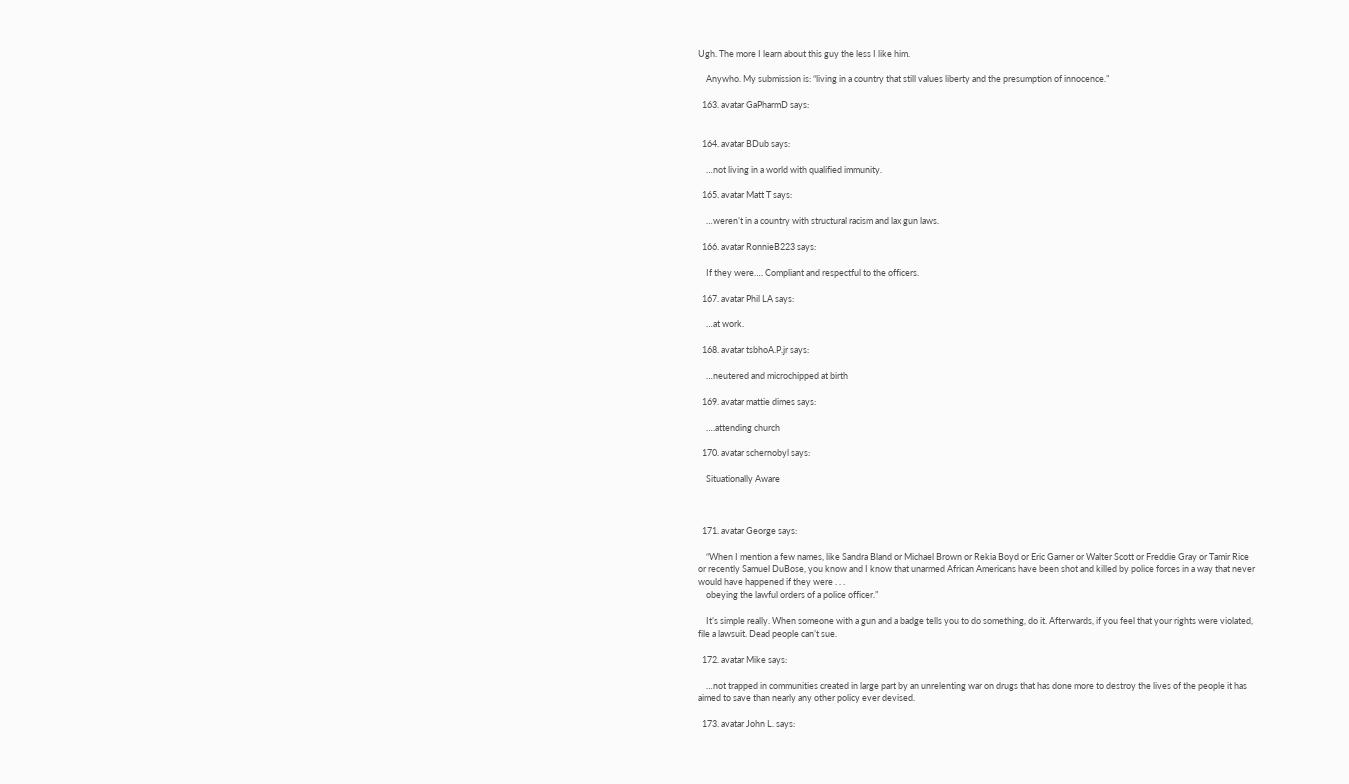Ugh. The more I learn about this guy the less I like him.

    Anywho. My submission is: “living in a country that still values liberty and the presumption of innocence.”

  163. avatar GaPharmD says:


  164. avatar BDub says:

    …not living in a world with qualified immunity.

  165. avatar Matt T says:

    …weren’t in a country with structural racism and lax gun laws.

  166. avatar RonnieB223 says:

    If they were…. Compliant and respectful to the officers.

  167. avatar Phil LA says:

    …at work.

  168. avatar tsbhoA.P.jr says:

    …neutered and microchipped at birth

  169. avatar mattie dimes says:

    ….attending church

  170. avatar schernobyl says:

    Situationally Aware



  171. avatar George says:

    “When I mention a few names, like Sandra Bland or Michael Brown or Rekia Boyd or Eric Garner or Walter Scott or Freddie Gray or Tamir Rice or recently Samuel DuBose, you know and I know that unarmed African Americans have been shot and killed by police forces in a way that never would have happened if they were . . .
    obeying the lawful orders of a police officer.”

    It’s simple really. When someone with a gun and a badge tells you to do something, do it. Afterwards, if you feel that your rights were violated, file a lawsuit. Dead people can’t sue.

  172. avatar Mike says:

    …not trapped in communities created in large part by an unrelenting war on drugs that has done more to destroy the lives of the people it has aimed to save than nearly any other policy ever devised.

  173. avatar John L. says: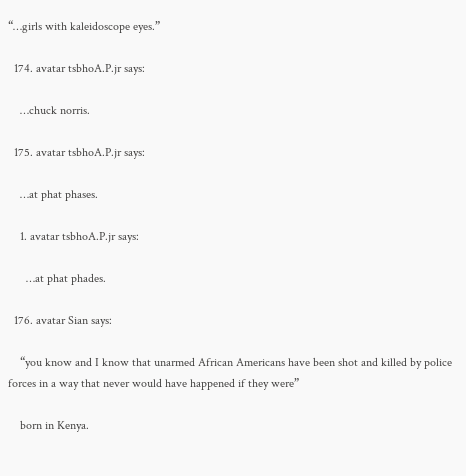“…girls with kaleidoscope eyes.”

  174. avatar tsbhoA.P.jr says:

    …chuck norris.

  175. avatar tsbhoA.P.jr says:

    …at phat phases.

    1. avatar tsbhoA.P.jr says:

      …at phat phades.

  176. avatar Sian says:

    “you know and I know that unarmed African Americans have been shot and killed by police forces in a way that never would have happened if they were”

    born in Kenya.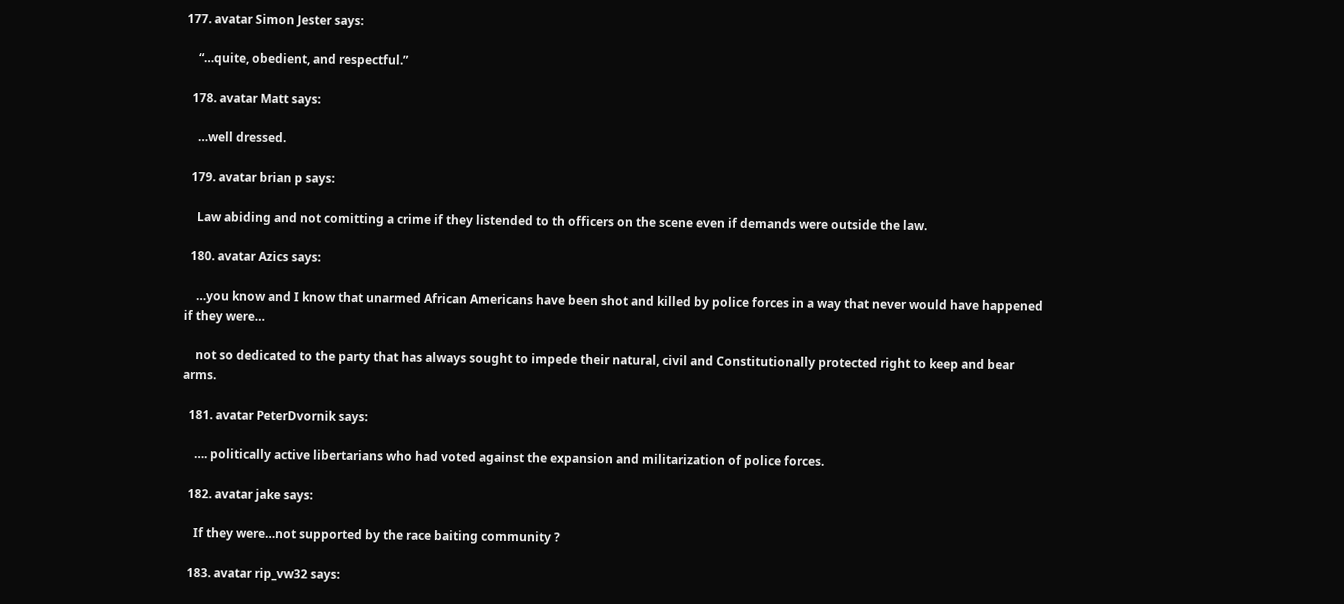177. avatar Simon Jester says:

    “…quite, obedient, and respectful.”

  178. avatar Matt says:

    …well dressed.

  179. avatar brian p says:

    Law abiding and not comitting a crime if they listended to th officers on the scene even if demands were outside the law.

  180. avatar Azics says:

    …you know and I know that unarmed African Americans have been shot and killed by police forces in a way that never would have happened if they were…

    not so dedicated to the party that has always sought to impede their natural, civil and Constitutionally protected right to keep and bear arms.

  181. avatar PeterDvornik says:

    …. politically active libertarians who had voted against the expansion and militarization of police forces.

  182. avatar jake says:

    If they were…not supported by the race baiting community ?

  183. avatar rip_vw32 says: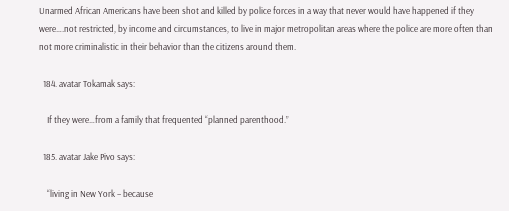Unarmed African Americans have been shot and killed by police forces in a way that never would have happened if they were….not restricted, by income and circumstances, to live in major metropolitan areas where the police are more often than not more criminalistic in their behavior than the citizens around them.

  184. avatar Tokamak says:

    If they were…from a family that frequented “planned parenthood.”

  185. avatar Jake Pivo says:

    “living in New York – because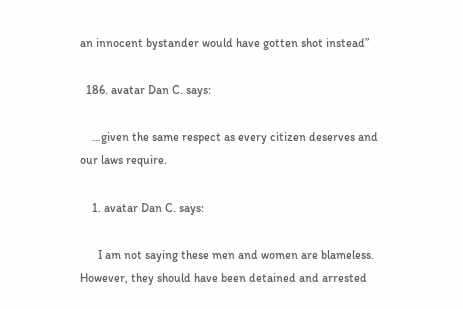an innocent bystander would have gotten shot instead”

  186. avatar Dan C. says:

    …given the same respect as every citizen deserves and our laws require.

    1. avatar Dan C. says:

      I am not saying these men and women are blameless. However, they should have been detained and arrested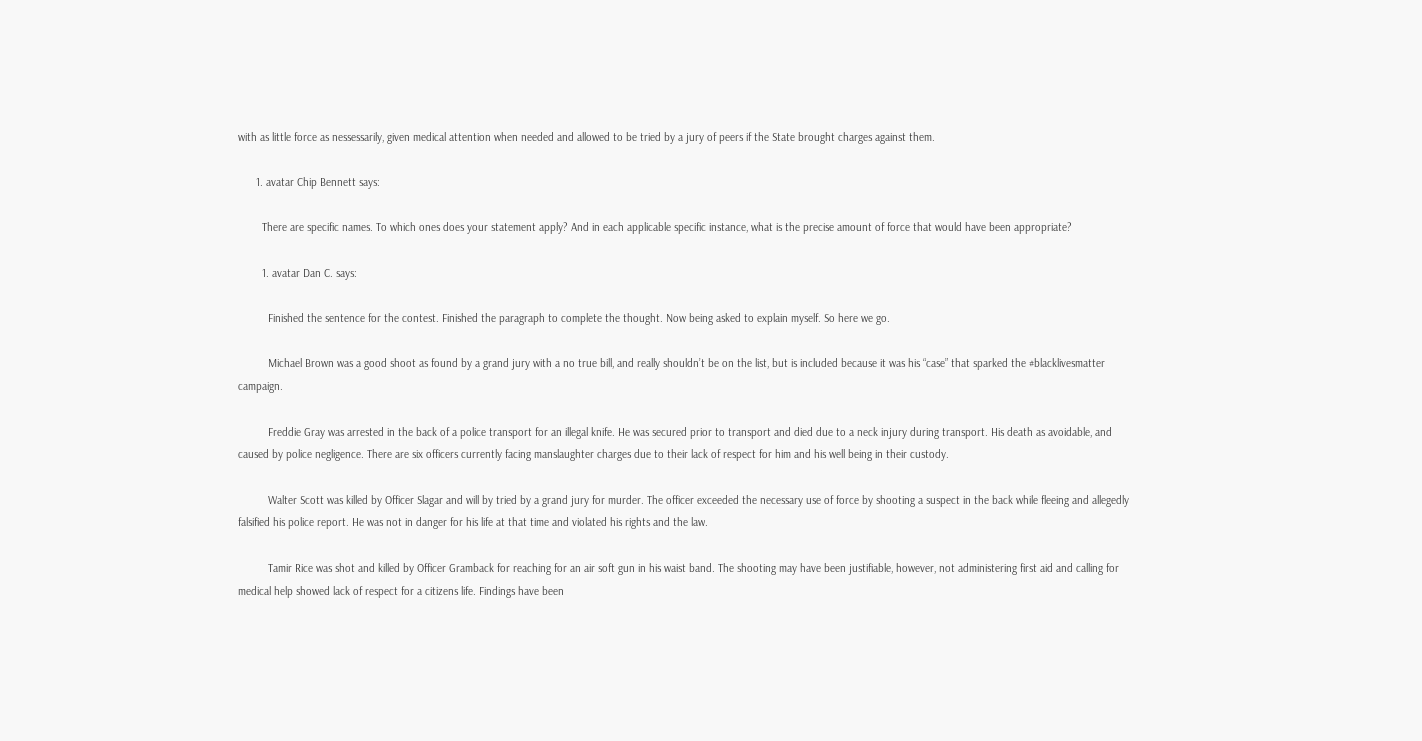with as little force as nessessarily, given medical attention when needed and allowed to be tried by a jury of peers if the State brought charges against them.

      1. avatar Chip Bennett says:

        There are specific names. To which ones does your statement apply? And in each applicable specific instance, what is the precise amount of force that would have been appropriate?

        1. avatar Dan C. says:

          Finished the sentence for the contest. Finished the paragraph to complete the thought. Now being asked to explain myself. So here we go.

          Michael Brown was a good shoot as found by a grand jury with a no true bill, and really shouldn’t be on the list, but is included because it was his “case” that sparked the #blacklivesmatter campaign.

          Freddie Gray was arrested in the back of a police transport for an illegal knife. He was secured prior to transport and died due to a neck injury during transport. His death as avoidable, and caused by police negligence. There are six officers currently facing manslaughter charges due to their lack of respect for him and his well being in their custody.

          Walter Scott was killed by Officer Slagar and will by tried by a grand jury for murder. The officer exceeded the necessary use of force by shooting a suspect in the back while fleeing and allegedly falsified his police report. He was not in danger for his life at that time and violated his rights and the law.

          Tamir Rice was shot and killed by Officer Gramback for reaching for an air soft gun in his waist band. The shooting may have been justifiable, however, not administering first aid and calling for medical help showed lack of respect for a citizens life. Findings have been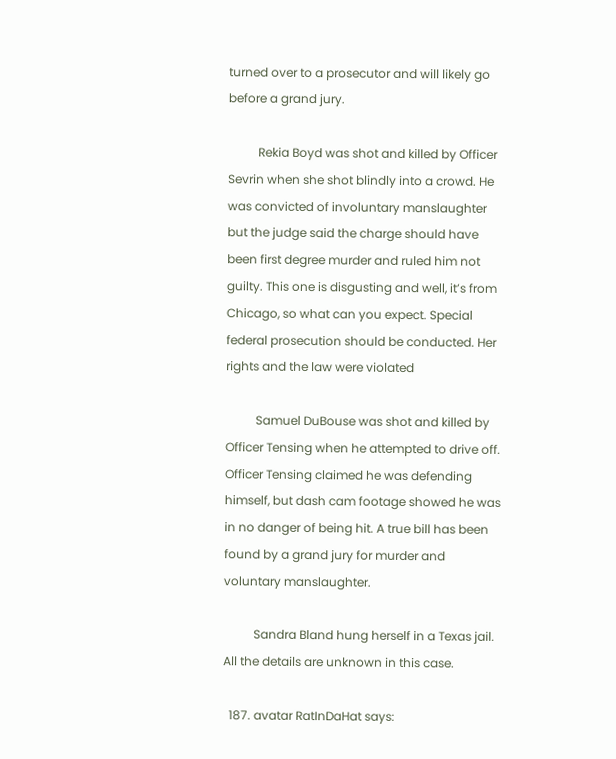turned over to a prosecutor and will likely go before a grand jury.

          Rekia Boyd was shot and killed by Officer Sevrin when she shot blindly into a crowd. He was convicted of involuntary manslaughter but the judge said the charge should have been first degree murder and ruled him not guilty. This one is disgusting and well, it’s from Chicago, so what can you expect. Special federal prosecution should be conducted. Her rights and the law were violated

          Samuel DuBouse was shot and killed by Officer Tensing when he attempted to drive off. Officer Tensing claimed he was defending himself, but dash cam footage showed he was in no danger of being hit. A true bill has been found by a grand jury for murder and voluntary manslaughter.

          Sandra Bland hung herself in a Texas jail. All the details are unknown in this case.

  187. avatar RatInDaHat says: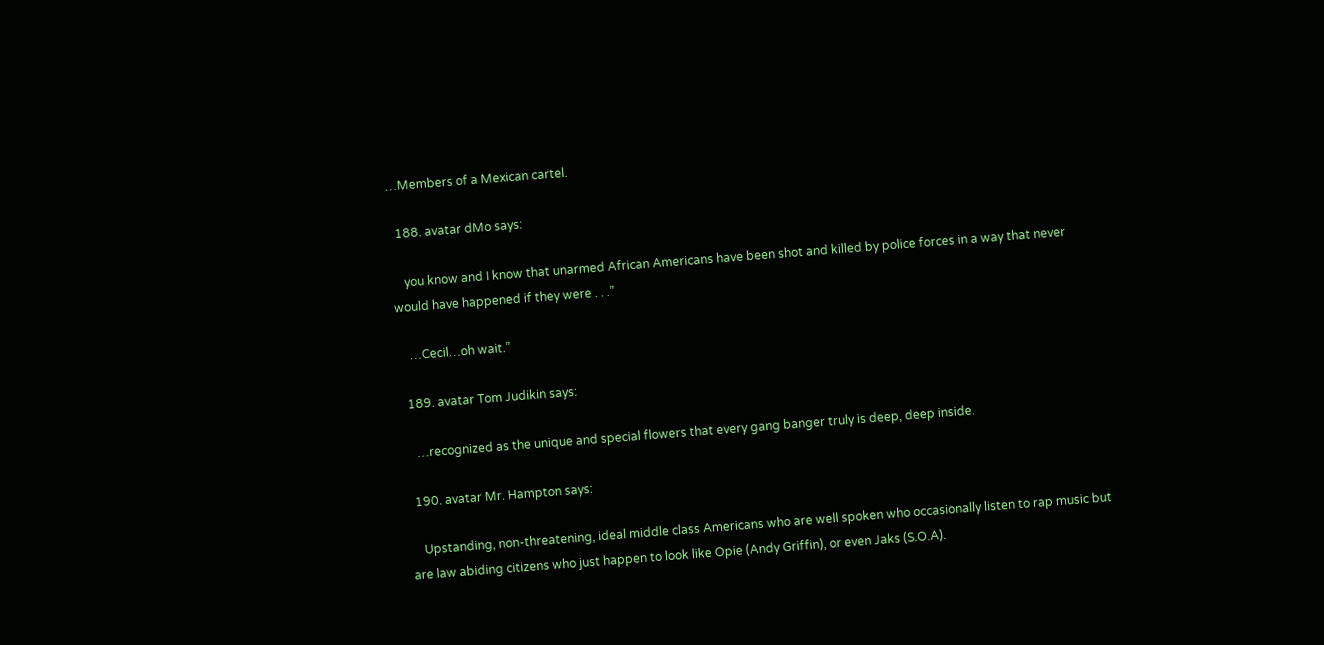…Members of a Mexican cartel.

  188. avatar dMo says:

    you know and I know that unarmed African Americans have been shot and killed by police forces in a way that never would have happened if they were . . .”

    …Cecil…oh wait.”

  189. avatar Tom Judikin says:

    …recognized as the unique and special flowers that every gang banger truly is deep, deep inside.

  190. avatar Mr. Hampton says:

    Upstanding, non-threatening, ideal middle class Americans who are well spoken who occasionally listen to rap music but are law abiding citizens who just happen to look like Opie (Andy Griffin), or even Jaks (S.O.A).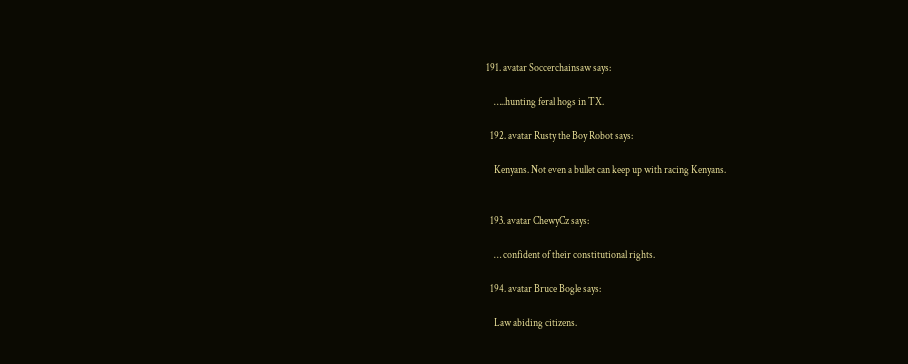191. avatar Soccerchainsaw says:

    …..hunting feral hogs in TX.

  192. avatar Rusty the Boy Robot says:

    Kenyans. Not even a bullet can keep up with racing Kenyans.


  193. avatar ChewyCz says:

    … confident of their constitutional rights.

  194. avatar Bruce Bogle says:

    Law abiding citizens.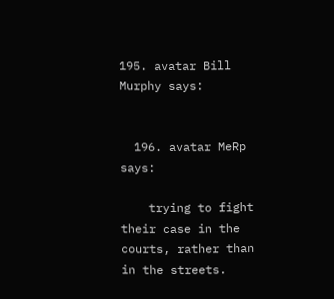195. avatar Bill Murphy says:


  196. avatar MeRp says:

    trying to fight their case in the courts, rather than in the streets.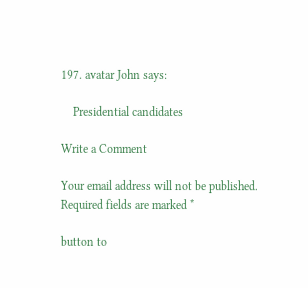197. avatar John says:

    Presidential candidates

Write a Comment

Your email address will not be published. Required fields are marked *

button to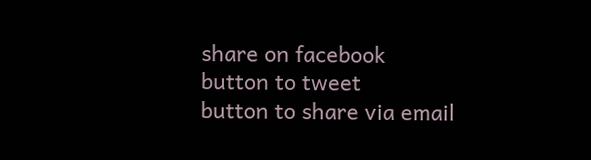share on facebook
button to tweet
button to share via email